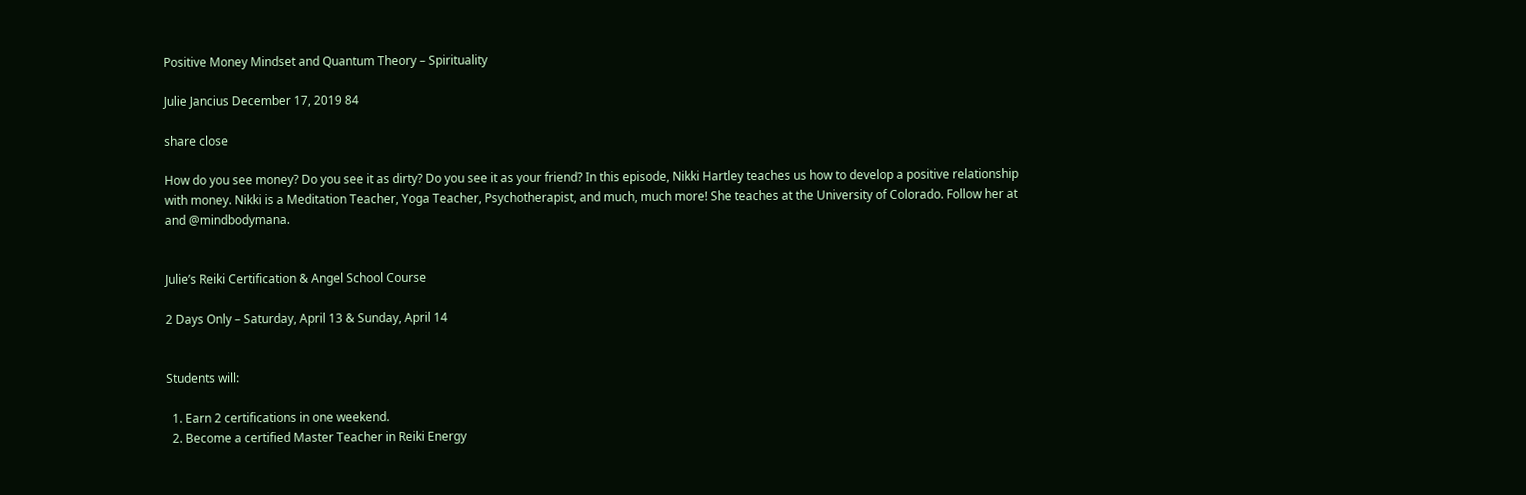Positive Money Mindset and Quantum Theory – Spirituality

Julie Jancius December 17, 2019 84

share close

How do you see money? Do you see it as dirty? Do you see it as your friend? In this episode, Nikki Hartley teaches us how to develop a positive relationship with money. Nikki is a Meditation Teacher, Yoga Teacher, Psychotherapist, and much, much more! She teaches at the University of Colorado. Follow her at and @mindbodymana.


Julie’s Reiki Certification & Angel School Course

2 Days Only – Saturday, April 13 & Sunday, April 14


Students will:

  1. Earn 2 certifications in one weekend.
  2. Become a certified Master Teacher in Reiki Energy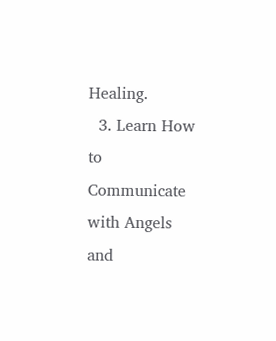Healing.
  3. Learn How to Communicate with Angels and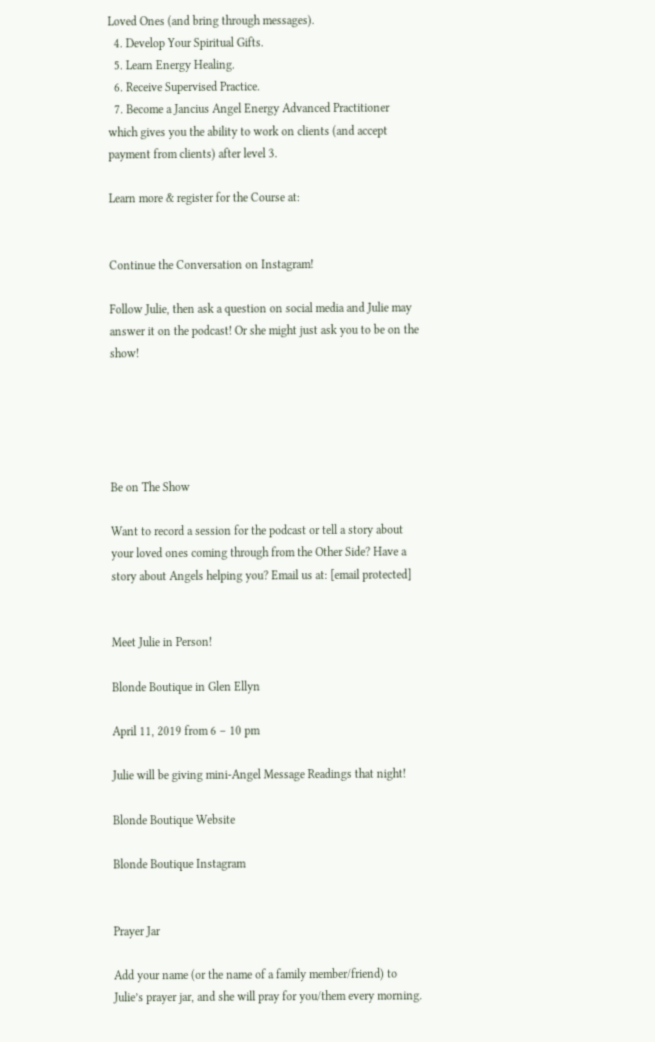Loved Ones (and bring through messages).
  4. Develop Your Spiritual Gifts.
  5. Learn Energy Healing.
  6. Receive Supervised Practice.
  7. Become a Jancius Angel Energy Advanced Practitioner which gives you the ability to work on clients (and accept payment from clients) after level 3.

Learn more & register for the Course at:


Continue the Conversation on Instagram!

Follow Julie, then ask a question on social media and Julie may answer it on the podcast! Or she might just ask you to be on the show!





Be on The Show

Want to record a session for the podcast or tell a story about your loved ones coming through from the Other Side? Have a story about Angels helping you? Email us at: [email protected]


Meet Julie in Person!

Blonde Boutique in Glen Ellyn

April 11, 2019 from 6 – 10 pm

Julie will be giving mini-Angel Message Readings that night!

Blonde Boutique Website

Blonde Boutique Instagram


Prayer Jar

Add your name (or the name of a family member/friend) to Julie’s prayer jar, and she will pray for you/them every morning.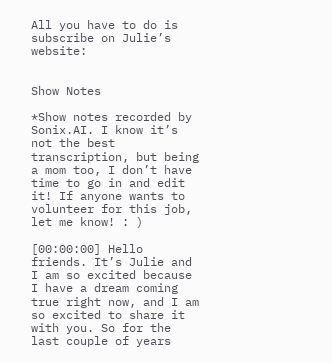All you have to do is subscribe on Julie’s website:


Show Notes

*Show notes recorded by Sonix.AI. I know it’s not the best transcription, but being a mom too, I don’t have time to go in and edit it! If anyone wants to volunteer for this job, let me know! : )

[00:00:00] Hello friends. It’s Julie and I am so excited because I have a dream coming true right now, and I am so excited to share it with you. So for the last couple of years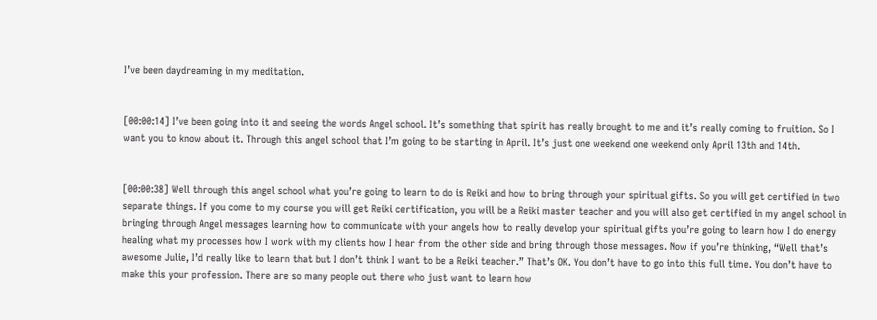I’ve been daydreaming in my meditation.


[00:00:14] I’ve been going into it and seeing the words Angel school. It’s something that spirit has really brought to me and it’s really coming to fruition. So I want you to know about it. Through this angel school that I’m going to be starting in April. It’s just one weekend one weekend only April 13th and 14th.


[00:00:38] Well through this angel school what you’re going to learn to do is Reiki and how to bring through your spiritual gifts. So you will get certified in two separate things. If you come to my course you will get Reiki certification, you will be a Reiki master teacher and you will also get certified in my angel school in bringing through Angel messages learning how to communicate with your angels how to really develop your spiritual gifts you’re going to learn how I do energy healing what my processes how I work with my clients how I hear from the other side and bring through those messages. Now if you’re thinking, “Well that’s awesome Julie, I’d really like to learn that but I don’t think I want to be a Reiki teacher.” That’s OK. You don’t have to go into this full time. You don’t have to make this your profession. There are so many people out there who just want to learn how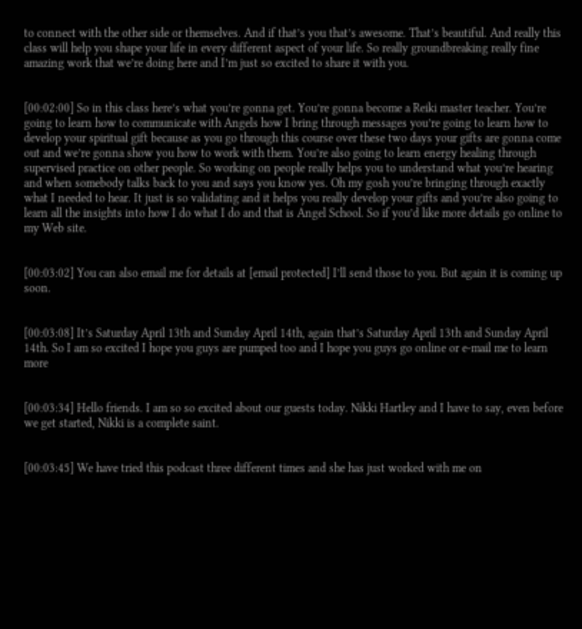to connect with the other side or themselves. And if that’s you that’s awesome. That’s beautiful. And really this class will help you shape your life in every different aspect of your life. So really groundbreaking really fine amazing work that we’re doing here and I’m just so excited to share it with you.


[00:02:00] So in this class here’s what you’re gonna get. You’re gonna become a Reiki master teacher. You’re going to learn how to communicate with Angels how I bring through messages you’re going to learn how to develop your spiritual gift because as you go through this course over these two days your gifts are gonna come out and we’re gonna show you how to work with them. You’re also going to learn energy healing through supervised practice on other people. So working on people really helps you to understand what you’re hearing and when somebody talks back to you and says you know yes. Oh my gosh you’re bringing through exactly what I needed to hear. It just is so validating and it helps you really develop your gifts and you’re also going to learn all the insights into how I do what I do and that is Angel School. So if you’d like more details go online to my Web site.


[00:03:02] You can also email me for details at [email protected] I’ll send those to you. But again it is coming up soon.


[00:03:08] It’s Saturday April 13th and Sunday April 14th, again that’s Saturday April 13th and Sunday April 14th. So I am so excited I hope you guys are pumped too and I hope you guys go online or e-mail me to learn more


[00:03:34] Hello friends. I am so so excited about our guests today. Nikki Hartley and I have to say, even before we get started, Nikki is a complete saint.


[00:03:45] We have tried this podcast three different times and she has just worked with me on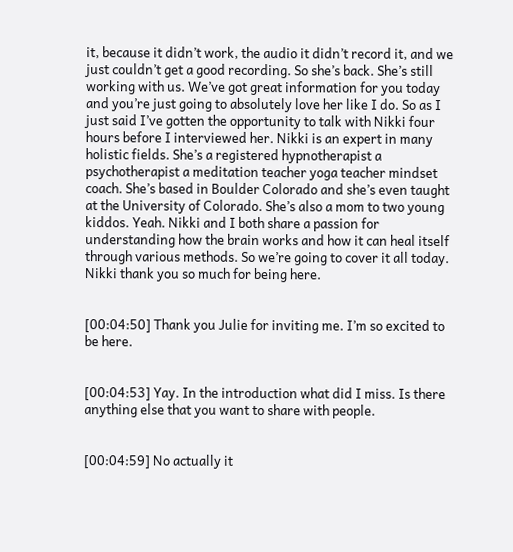it, because it didn’t work, the audio it didn’t record it, and we just couldn’t get a good recording. So she’s back. She’s still working with us. We’ve got great information for you today and you’re just going to absolutely love her like I do. So as I just said I’ve gotten the opportunity to talk with Nikki four hours before I interviewed her. Nikki is an expert in many holistic fields. She’s a registered hypnotherapist a psychotherapist a meditation teacher yoga teacher mindset coach. She’s based in Boulder Colorado and she’s even taught at the University of Colorado. She’s also a mom to two young kiddos. Yeah. Nikki and I both share a passion for understanding how the brain works and how it can heal itself through various methods. So we’re going to cover it all today. Nikki thank you so much for being here.


[00:04:50] Thank you Julie for inviting me. I’m so excited to be here.


[00:04:53] Yay. In the introduction what did I miss. Is there anything else that you want to share with people.


[00:04:59] No actually it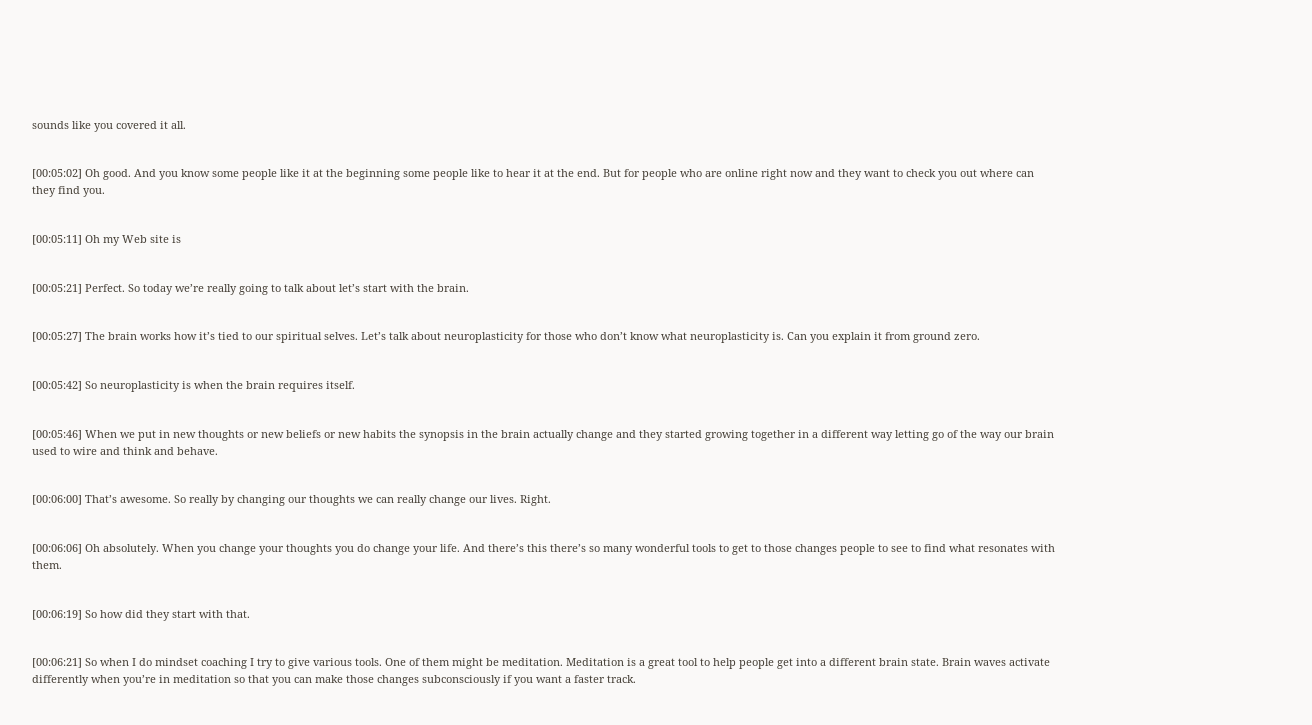sounds like you covered it all.


[00:05:02] Oh good. And you know some people like it at the beginning some people like to hear it at the end. But for people who are online right now and they want to check you out where can they find you.


[00:05:11] Oh my Web site is


[00:05:21] Perfect. So today we’re really going to talk about let’s start with the brain.


[00:05:27] The brain works how it’s tied to our spiritual selves. Let’s talk about neuroplasticity for those who don’t know what neuroplasticity is. Can you explain it from ground zero.


[00:05:42] So neuroplasticity is when the brain requires itself.


[00:05:46] When we put in new thoughts or new beliefs or new habits the synopsis in the brain actually change and they started growing together in a different way letting go of the way our brain used to wire and think and behave.


[00:06:00] That’s awesome. So really by changing our thoughts we can really change our lives. Right.


[00:06:06] Oh absolutely. When you change your thoughts you do change your life. And there’s this there’s so many wonderful tools to get to those changes people to see to find what resonates with them.


[00:06:19] So how did they start with that.


[00:06:21] So when I do mindset coaching I try to give various tools. One of them might be meditation. Meditation is a great tool to help people get into a different brain state. Brain waves activate differently when you’re in meditation so that you can make those changes subconsciously if you want a faster track.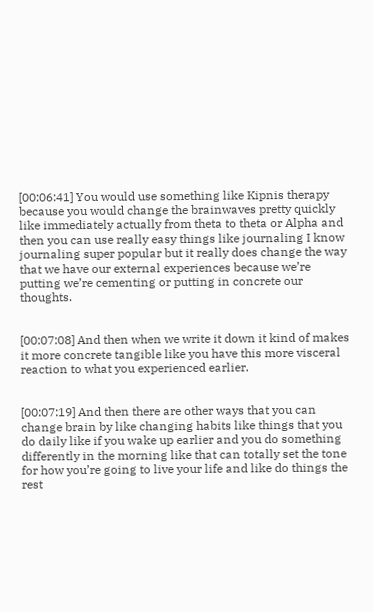[00:06:41] You would use something like Kipnis therapy because you would change the brainwaves pretty quickly like immediately actually from theta to theta or Alpha and then you can use really easy things like journaling I know journaling super popular but it really does change the way that we have our external experiences because we’re putting we’re cementing or putting in concrete our thoughts.


[00:07:08] And then when we write it down it kind of makes it more concrete tangible like you have this more visceral reaction to what you experienced earlier.


[00:07:19] And then there are other ways that you can change brain by like changing habits like things that you do daily like if you wake up earlier and you do something differently in the morning like that can totally set the tone for how you’re going to live your life and like do things the rest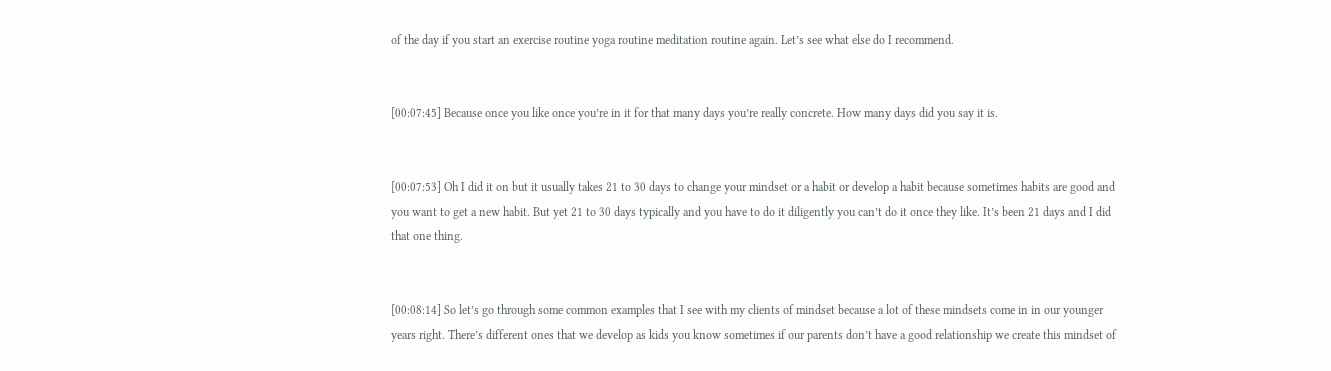of the day if you start an exercise routine yoga routine meditation routine again. Let’s see what else do I recommend.


[00:07:45] Because once you like once you’re in it for that many days you’re really concrete. How many days did you say it is.


[00:07:53] Oh I did it on but it usually takes 21 to 30 days to change your mindset or a habit or develop a habit because sometimes habits are good and you want to get a new habit. But yet 21 to 30 days typically and you have to do it diligently you can’t do it once they like. It’s been 21 days and I did that one thing.


[00:08:14] So let’s go through some common examples that I see with my clients of mindset because a lot of these mindsets come in in our younger years right. There’s different ones that we develop as kids you know sometimes if our parents don’t have a good relationship we create this mindset of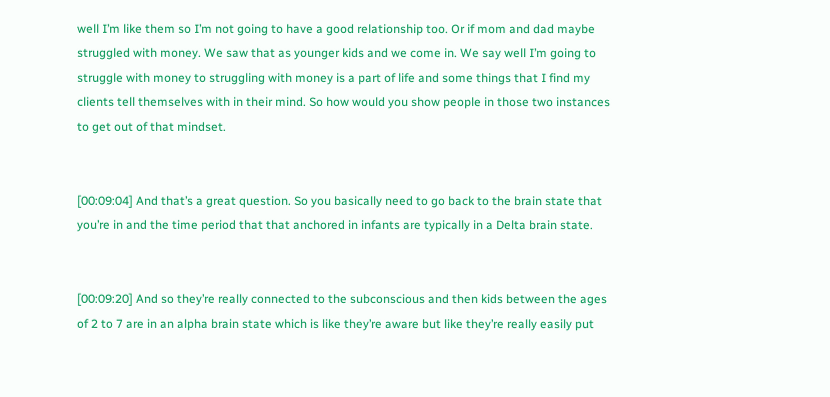well I’m like them so I’m not going to have a good relationship too. Or if mom and dad maybe struggled with money. We saw that as younger kids and we come in. We say well I’m going to struggle with money to struggling with money is a part of life and some things that I find my clients tell themselves with in their mind. So how would you show people in those two instances to get out of that mindset.


[00:09:04] And that’s a great question. So you basically need to go back to the brain state that you’re in and the time period that that anchored in infants are typically in a Delta brain state.


[00:09:20] And so they’re really connected to the subconscious and then kids between the ages of 2 to 7 are in an alpha brain state which is like they’re aware but like they’re really easily put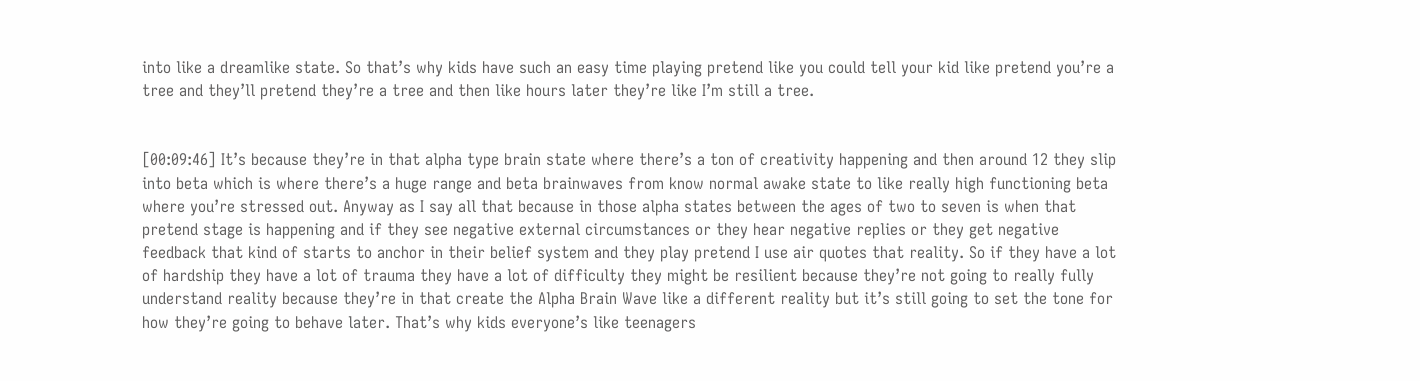into like a dreamlike state. So that’s why kids have such an easy time playing pretend like you could tell your kid like pretend you’re a tree and they’ll pretend they’re a tree and then like hours later they’re like I’m still a tree.


[00:09:46] It’s because they’re in that alpha type brain state where there’s a ton of creativity happening and then around 12 they slip into beta which is where there’s a huge range and beta brainwaves from know normal awake state to like really high functioning beta where you’re stressed out. Anyway as I say all that because in those alpha states between the ages of two to seven is when that pretend stage is happening and if they see negative external circumstances or they hear negative replies or they get negative feedback that kind of starts to anchor in their belief system and they play pretend I use air quotes that reality. So if they have a lot of hardship they have a lot of trauma they have a lot of difficulty they might be resilient because they’re not going to really fully understand reality because they’re in that create the Alpha Brain Wave like a different reality but it’s still going to set the tone for how they’re going to behave later. That’s why kids everyone’s like teenagers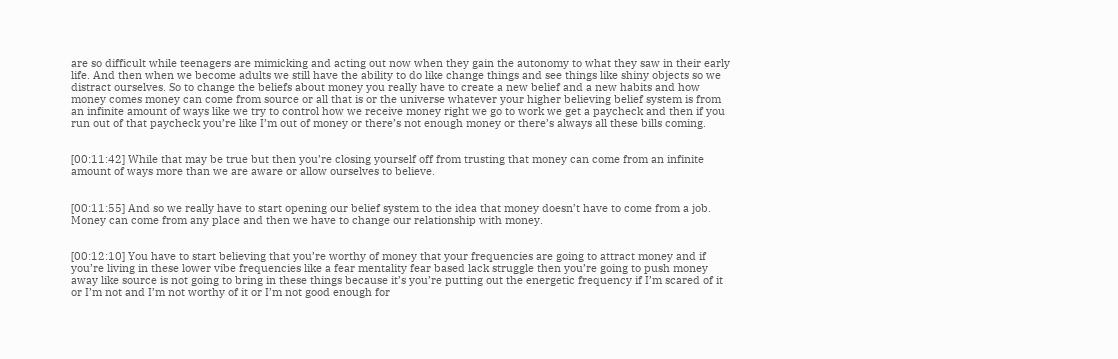are so difficult while teenagers are mimicking and acting out now when they gain the autonomy to what they saw in their early life. And then when we become adults we still have the ability to do like change things and see things like shiny objects so we distract ourselves. So to change the beliefs about money you really have to create a new belief and a new habits and how money comes money can come from source or all that is or the universe whatever your higher believing belief system is from an infinite amount of ways like we try to control how we receive money right we go to work we get a paycheck and then if you run out of that paycheck you’re like I’m out of money or there’s not enough money or there’s always all these bills coming.


[00:11:42] While that may be true but then you’re closing yourself off from trusting that money can come from an infinite amount of ways more than we are aware or allow ourselves to believe.


[00:11:55] And so we really have to start opening our belief system to the idea that money doesn’t have to come from a job. Money can come from any place and then we have to change our relationship with money.


[00:12:10] You have to start believing that you’re worthy of money that your frequencies are going to attract money and if you’re living in these lower vibe frequencies like a fear mentality fear based lack struggle then you’re going to push money away like source is not going to bring in these things because it’s you’re putting out the energetic frequency if I’m scared of it or I’m not and I’m not worthy of it or I’m not good enough for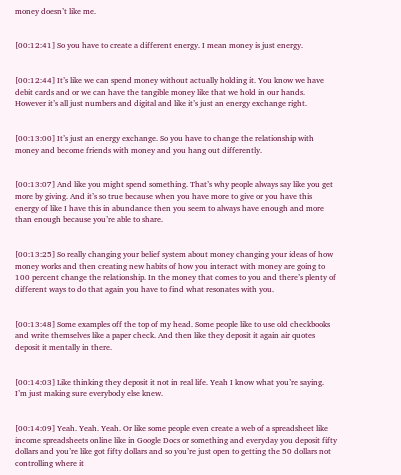money doesn’t like me.


[00:12:41] So you have to create a different energy. I mean money is just energy.


[00:12:44] It’s like we can spend money without actually holding it. You know we have debit cards and or we can have the tangible money like that we hold in our hands. However it’s all just numbers and digital and like it’s just an energy exchange right.


[00:13:00] It’s just an energy exchange. So you have to change the relationship with money and become friends with money and you hang out differently.


[00:13:07] And like you might spend something. That’s why people always say like you get more by giving. And it’s so true because when you have more to give or you have this energy of like I have this in abundance then you seem to always have enough and more than enough because you’re able to share.


[00:13:25] So really changing your belief system about money changing your ideas of how money works and then creating new habits of how you interact with money are going to 100 percent change the relationship. In the money that comes to you and there’s plenty of different ways to do that again you have to find what resonates with you.


[00:13:48] Some examples off the top of my head. Some people like to use old checkbooks and write themselves like a paper check. And then like they deposit it again air quotes deposit it mentally in there.


[00:14:03] Like thinking they deposit it not in real life. Yeah I know what you’re saying. I’m just making sure everybody else knew.


[00:14:09] Yeah. Yeah. Yeah. Or like some people even create a web of a spreadsheet like income spreadsheets online like in Google Docs or something and everyday you deposit fifty dollars and you’re like got fifty dollars and so you’re just open to getting the 50 dollars not controlling where it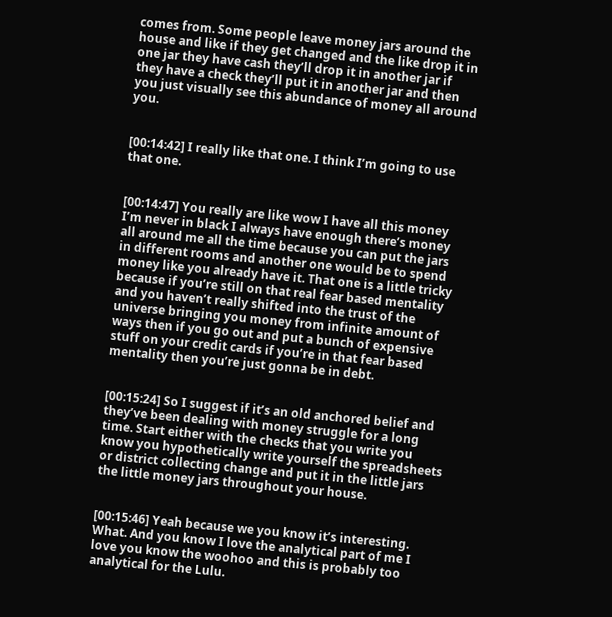comes from. Some people leave money jars around the house and like if they get changed and the like drop it in one jar they have cash they’ll drop it in another jar if they have a check they’ll put it in another jar and then you just visually see this abundance of money all around you.


[00:14:42] I really like that one. I think I’m going to use that one.


[00:14:47] You really are like wow I have all this money I’m never in black I always have enough there’s money all around me all the time because you can put the jars in different rooms and another one would be to spend money like you already have it. That one is a little tricky because if you’re still on that real fear based mentality and you haven’t really shifted into the trust of the universe bringing you money from infinite amount of ways then if you go out and put a bunch of expensive stuff on your credit cards if you’re in that fear based mentality then you’re just gonna be in debt.


[00:15:24] So I suggest if it’s an old anchored belief and they’ve been dealing with money struggle for a long time. Start either with the checks that you write you know you hypothetically write yourself the spreadsheets or district collecting change and put it in the little jars the little money jars throughout your house.


[00:15:46] Yeah because we you know it’s interesting. What. And you know I love the analytical part of me I love you know the woohoo and this is probably too analytical for the Lulu.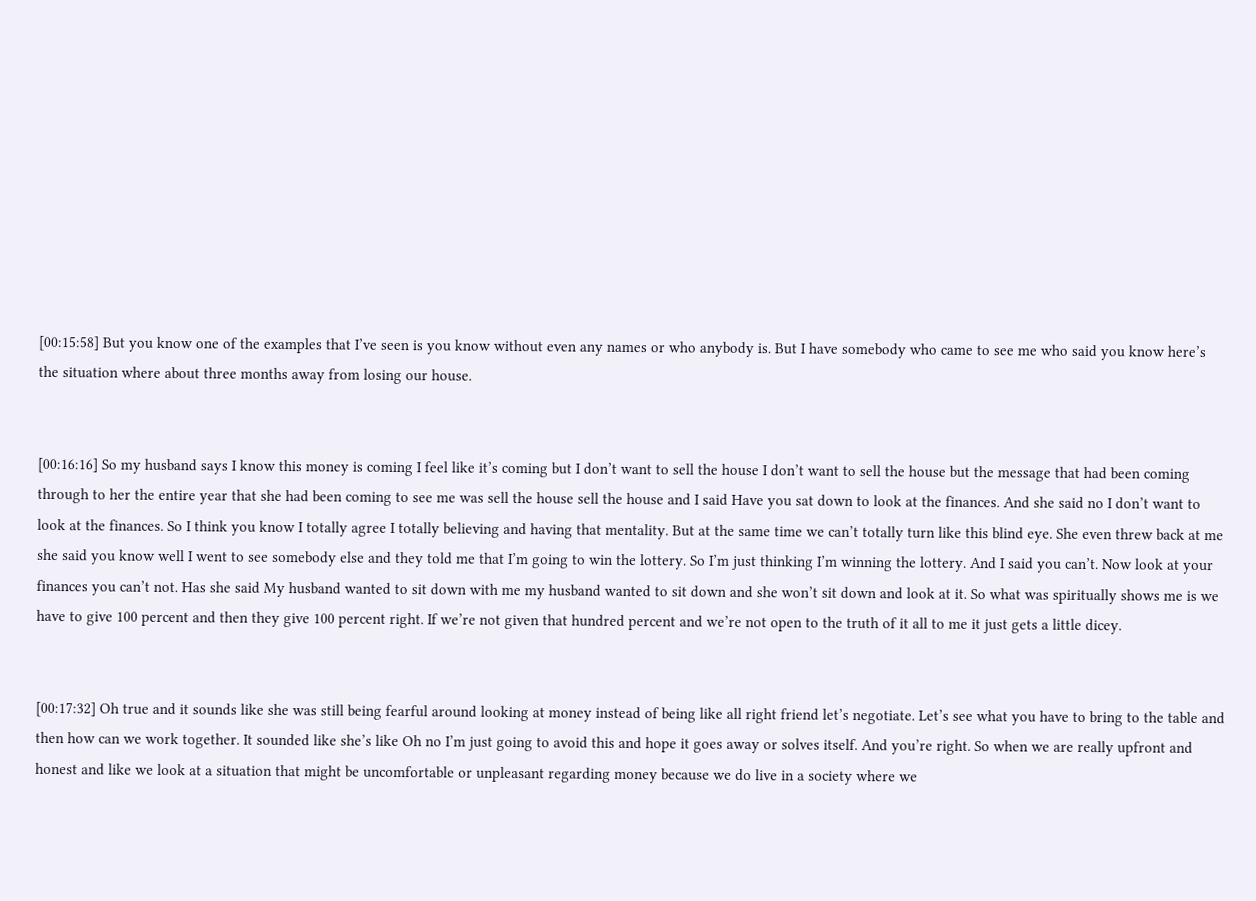[00:15:58] But you know one of the examples that I’ve seen is you know without even any names or who anybody is. But I have somebody who came to see me who said you know here’s the situation where about three months away from losing our house.


[00:16:16] So my husband says I know this money is coming I feel like it’s coming but I don’t want to sell the house I don’t want to sell the house but the message that had been coming through to her the entire year that she had been coming to see me was sell the house sell the house and I said Have you sat down to look at the finances. And she said no I don’t want to look at the finances. So I think you know I totally agree I totally believing and having that mentality. But at the same time we can’t totally turn like this blind eye. She even threw back at me she said you know well I went to see somebody else and they told me that I’m going to win the lottery. So I’m just thinking I’m winning the lottery. And I said you can’t. Now look at your finances you can’t not. Has she said My husband wanted to sit down with me my husband wanted to sit down and she won’t sit down and look at it. So what was spiritually shows me is we have to give 100 percent and then they give 100 percent right. If we’re not given that hundred percent and we’re not open to the truth of it all to me it just gets a little dicey.


[00:17:32] Oh true and it sounds like she was still being fearful around looking at money instead of being like all right friend let’s negotiate. Let’s see what you have to bring to the table and then how can we work together. It sounded like she’s like Oh no I’m just going to avoid this and hope it goes away or solves itself. And you’re right. So when we are really upfront and honest and like we look at a situation that might be uncomfortable or unpleasant regarding money because we do live in a society where we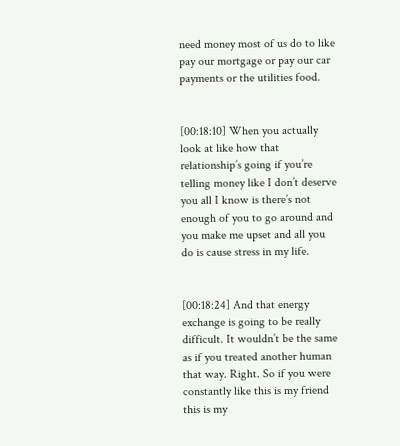need money most of us do to like pay our mortgage or pay our car payments or the utilities food.


[00:18:10] When you actually look at like how that relationship’s going if you’re telling money like I don’t deserve you all I know is there’s not enough of you to go around and you make me upset and all you do is cause stress in my life.


[00:18:24] And that energy exchange is going to be really difficult. It wouldn’t be the same as if you treated another human that way. Right. So if you were constantly like this is my friend this is my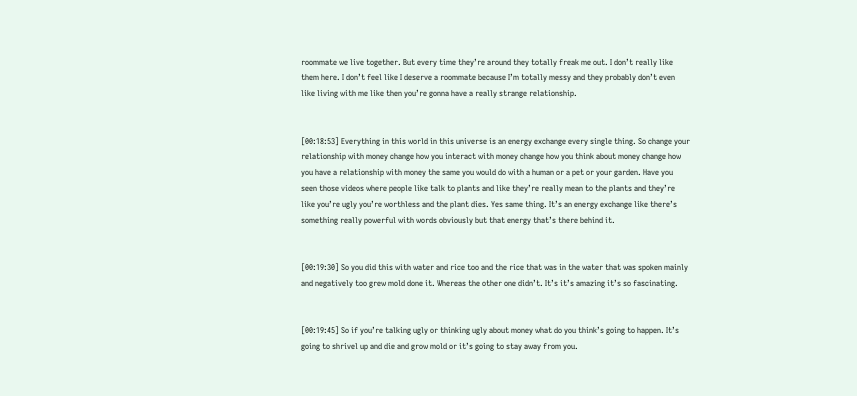roommate we live together. But every time they’re around they totally freak me out. I don’t really like them here. I don’t feel like I deserve a roommate because I’m totally messy and they probably don’t even like living with me like then you’re gonna have a really strange relationship.


[00:18:53] Everything in this world in this universe is an energy exchange every single thing. So change your relationship with money change how you interact with money change how you think about money change how you have a relationship with money the same you would do with a human or a pet or your garden. Have you seen those videos where people like talk to plants and like they’re really mean to the plants and they’re like you’re ugly you’re worthless and the plant dies. Yes same thing. It’s an energy exchange like there’s something really powerful with words obviously but that energy that’s there behind it.


[00:19:30] So you did this with water and rice too and the rice that was in the water that was spoken mainly and negatively too grew mold done it. Whereas the other one didn’t. It’s it’s amazing it’s so fascinating.


[00:19:45] So if you’re talking ugly or thinking ugly about money what do you think’s going to happen. It’s going to shrivel up and die and grow mold or it’s going to stay away from you.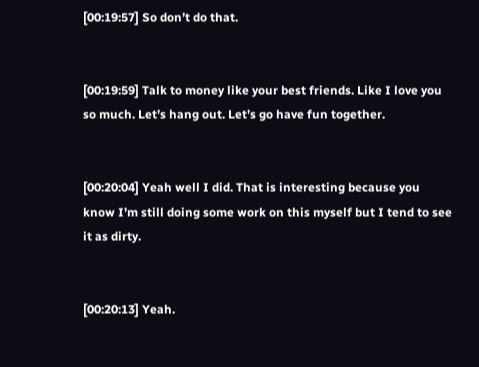[00:19:57] So don’t do that.


[00:19:59] Talk to money like your best friends. Like I love you so much. Let’s hang out. Let’s go have fun together.


[00:20:04] Yeah well I did. That is interesting because you know I’m still doing some work on this myself but I tend to see it as dirty.


[00:20:13] Yeah.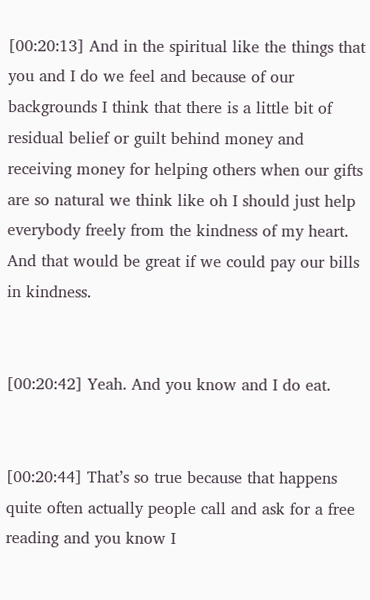[00:20:13] And in the spiritual like the things that you and I do we feel and because of our backgrounds I think that there is a little bit of residual belief or guilt behind money and receiving money for helping others when our gifts are so natural we think like oh I should just help everybody freely from the kindness of my heart. And that would be great if we could pay our bills in kindness.


[00:20:42] Yeah. And you know and I do eat.


[00:20:44] That’s so true because that happens quite often actually people call and ask for a free reading and you know I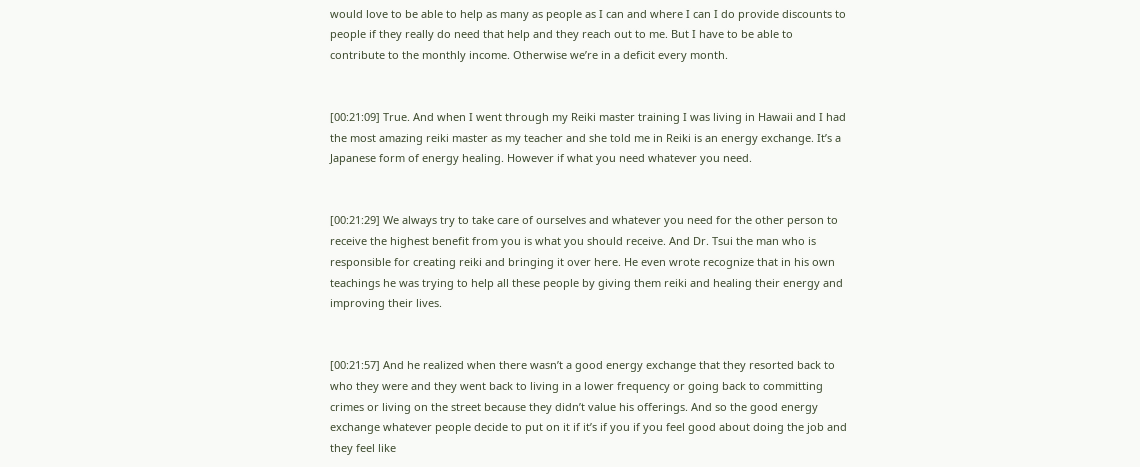would love to be able to help as many as people as I can and where I can I do provide discounts to people if they really do need that help and they reach out to me. But I have to be able to contribute to the monthly income. Otherwise we’re in a deficit every month.


[00:21:09] True. And when I went through my Reiki master training I was living in Hawaii and I had the most amazing reiki master as my teacher and she told me in Reiki is an energy exchange. It’s a Japanese form of energy healing. However if what you need whatever you need.


[00:21:29] We always try to take care of ourselves and whatever you need for the other person to receive the highest benefit from you is what you should receive. And Dr. Tsui the man who is responsible for creating reiki and bringing it over here. He even wrote recognize that in his own teachings he was trying to help all these people by giving them reiki and healing their energy and improving their lives.


[00:21:57] And he realized when there wasn’t a good energy exchange that they resorted back to who they were and they went back to living in a lower frequency or going back to committing crimes or living on the street because they didn’t value his offerings. And so the good energy exchange whatever people decide to put on it if it’s if you if you feel good about doing the job and they feel like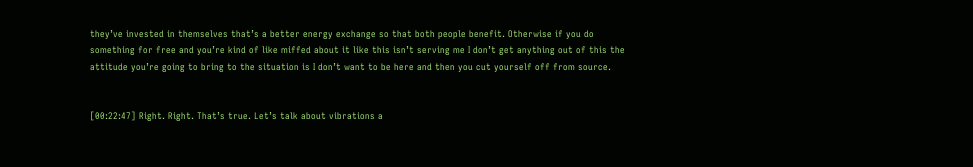they’ve invested in themselves that’s a better energy exchange so that both people benefit. Otherwise if you do something for free and you’re kind of like miffed about it like this isn’t serving me I don’t get anything out of this the attitude you’re going to bring to the situation is I don’t want to be here and then you cut yourself off from source.


[00:22:47] Right. Right. That’s true. Let’s talk about vibrations a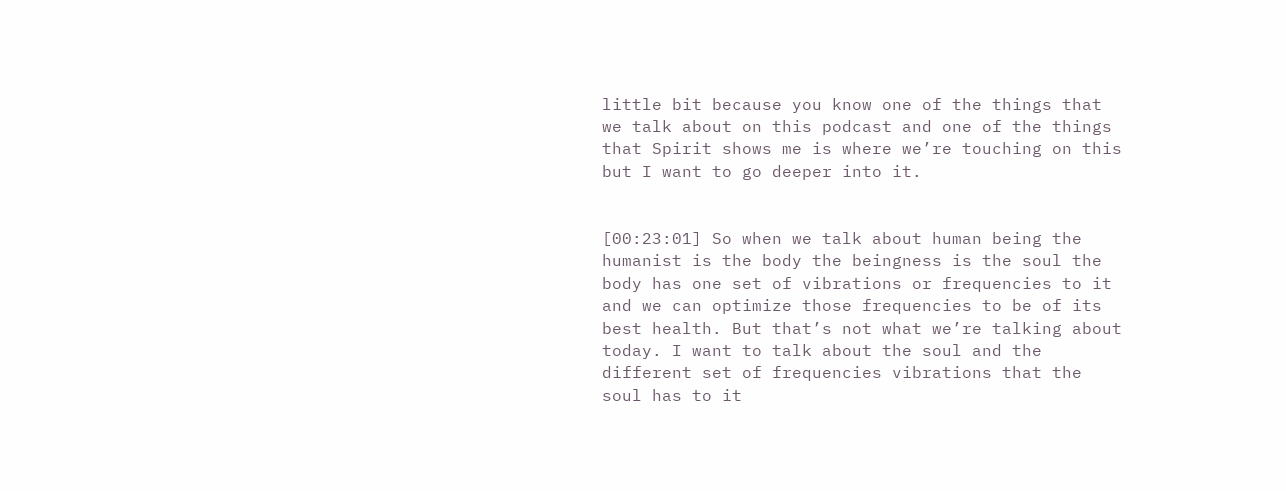little bit because you know one of the things that we talk about on this podcast and one of the things that Spirit shows me is where we’re touching on this but I want to go deeper into it.


[00:23:01] So when we talk about human being the humanist is the body the beingness is the soul the body has one set of vibrations or frequencies to it and we can optimize those frequencies to be of its best health. But that’s not what we’re talking about today. I want to talk about the soul and the different set of frequencies vibrations that the soul has to it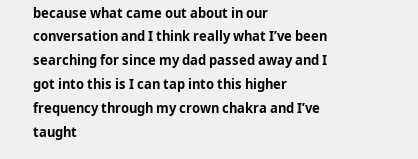because what came out about in our conversation and I think really what I’ve been searching for since my dad passed away and I got into this is I can tap into this higher frequency through my crown chakra and I’ve taught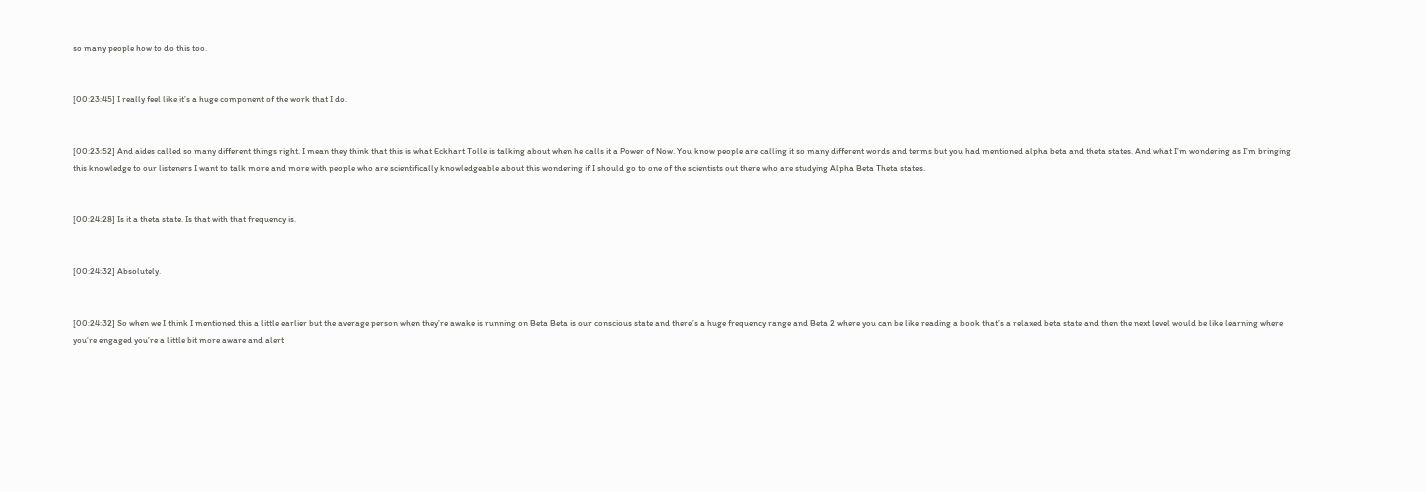so many people how to do this too.


[00:23:45] I really feel like it’s a huge component of the work that I do.


[00:23:52] And aides called so many different things right. I mean they think that this is what Eckhart Tolle is talking about when he calls it a Power of Now. You know people are calling it so many different words and terms but you had mentioned alpha beta and theta states. And what I’m wondering as I’m bringing this knowledge to our listeners I want to talk more and more with people who are scientifically knowledgeable about this wondering if I should go to one of the scientists out there who are studying Alpha Beta Theta states.


[00:24:28] Is it a theta state. Is that with that frequency is.


[00:24:32] Absolutely.


[00:24:32] So when we I think I mentioned this a little earlier but the average person when they’re awake is running on Beta Beta is our conscious state and there’s a huge frequency range and Beta 2 where you can be like reading a book that’s a relaxed beta state and then the next level would be like learning where you’re engaged you’re a little bit more aware and alert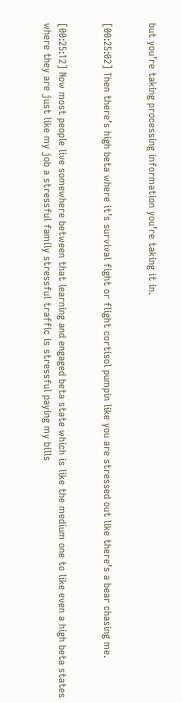but you’re taking processing information you’re taking it in.


[00:25:02] Then there’s high beta where it’s survival fight or flight cortisol pumpin like you are stressed out like there’s a bear chasing me.


[00:25:12] Now most people live somewhere between that learning and engaged beta state which is like the medium one to like even a high beta states where they are just like my job a stressful family stressful traffic is stressful paying my bills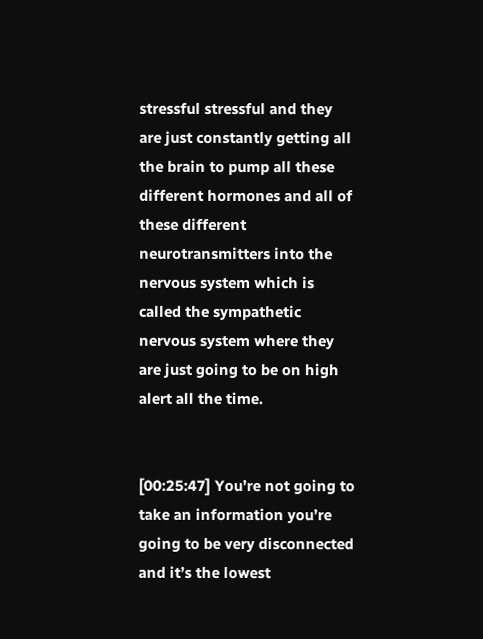stressful stressful and they are just constantly getting all the brain to pump all these different hormones and all of these different neurotransmitters into the nervous system which is called the sympathetic nervous system where they are just going to be on high alert all the time.


[00:25:47] You’re not going to take an information you’re going to be very disconnected and it’s the lowest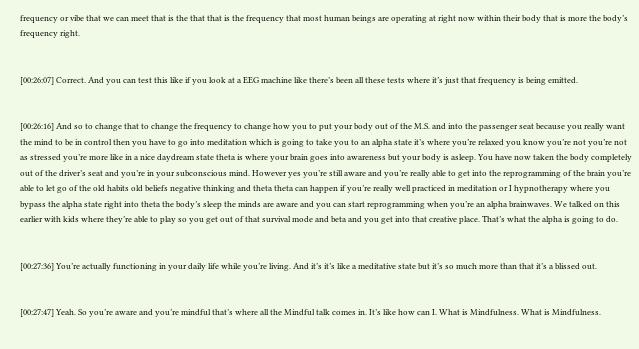frequency or vibe that we can meet that is the that that is the frequency that most human beings are operating at right now within their body that is more the body’s frequency right.


[00:26:07] Correct. And you can test this like if you look at a EEG machine like there’s been all these tests where it’s just that frequency is being emitted.


[00:26:16] And so to change that to change the frequency to change how you to put your body out of the M.S. and into the passenger seat because you really want the mind to be in control then you have to go into meditation which is going to take you to an alpha state it’s where you’re relaxed you know you’re not you’re not as stressed you’re more like in a nice daydream state theta is where your brain goes into awareness but your body is asleep. You have now taken the body completely out of the driver’s seat and you’re in your subconscious mind. However yes you’re still aware and you’re really able to get into the reprogramming of the brain you’re able to let go of the old habits old beliefs negative thinking and theta theta can happen if you’re really well practiced in meditation or I hypnotherapy where you bypass the alpha state right into theta the body’s sleep the minds are aware and you can start reprogramming when you’re an alpha brainwaves. We talked on this earlier with kids where they’re able to play so you get out of that survival mode and beta and you get into that creative place. That’s what the alpha is going to do.


[00:27:36] You’re actually functioning in your daily life while you’re living. And it’s it’s like a meditative state but it’s so much more than that it’s a blissed out.


[00:27:47] Yeah. So you’re aware and you’re mindful that’s where all the Mindful talk comes in. It’s like how can I. What is Mindfulness. What is Mindfulness.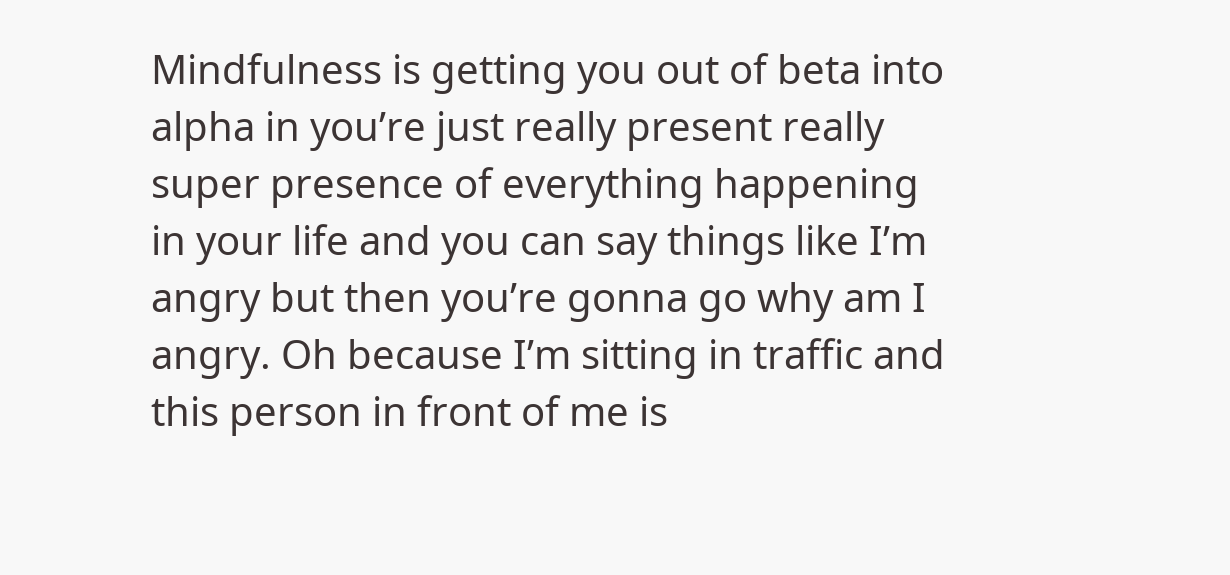Mindfulness is getting you out of beta into alpha in you’re just really present really super presence of everything happening in your life and you can say things like I’m angry but then you’re gonna go why am I angry. Oh because I’m sitting in traffic and this person in front of me is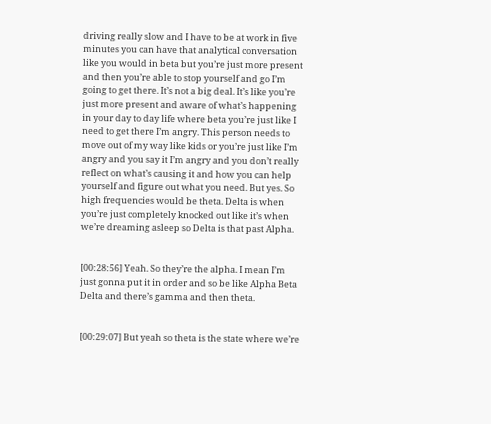driving really slow and I have to be at work in five minutes you can have that analytical conversation like you would in beta but you’re just more present and then you’re able to stop yourself and go I’m going to get there. It’s not a big deal. It’s like you’re just more present and aware of what’s happening in your day to day life where beta you’re just like I need to get there I’m angry. This person needs to move out of my way like kids or you’re just like I’m angry and you say it I’m angry and you don’t really reflect on what’s causing it and how you can help yourself and figure out what you need. But yes. So high frequencies would be theta. Delta is when you’re just completely knocked out like it’s when we’re dreaming asleep so Delta is that past Alpha.


[00:28:56] Yeah. So they’re the alpha. I mean I’m just gonna put it in order and so be like Alpha Beta Delta and there’s gamma and then theta.


[00:29:07] But yeah so theta is the state where we’re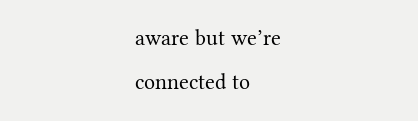aware but we’re connected to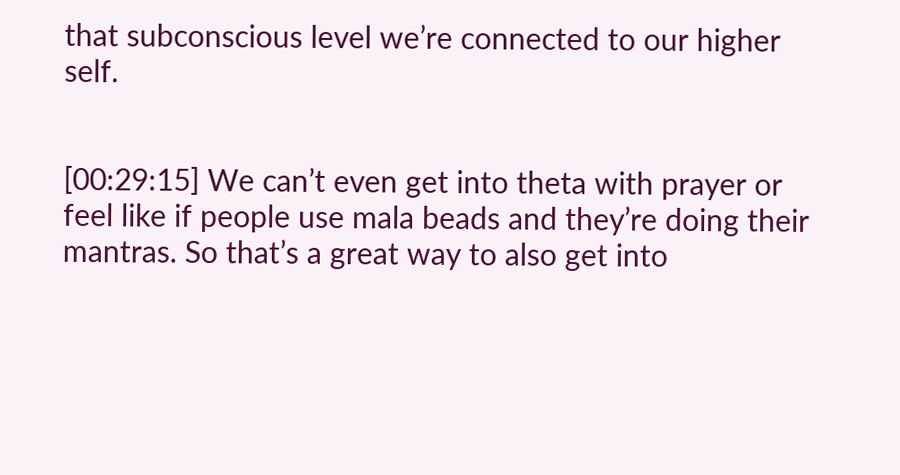that subconscious level we’re connected to our higher self.


[00:29:15] We can’t even get into theta with prayer or feel like if people use mala beads and they’re doing their mantras. So that’s a great way to also get into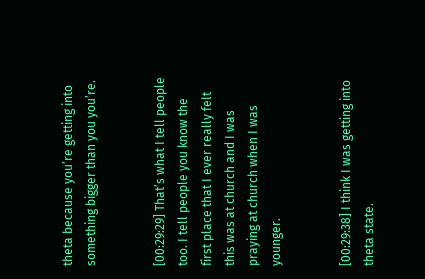theta because you’re getting into something bigger than you you’re.


[00:29:29] That’s what I tell people too. I tell people you know the first place that I ever really felt this was at church and I was praying at church when I was younger.


[00:29:38] I think I was getting into theta state.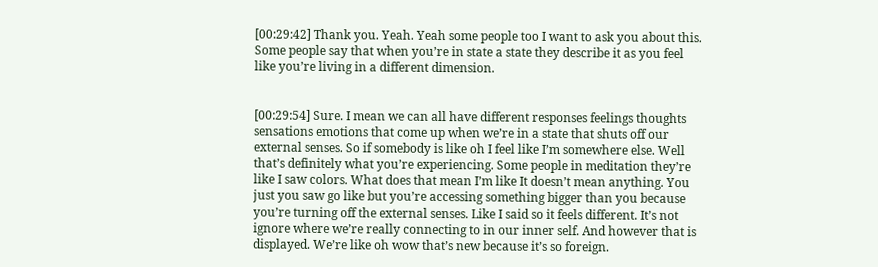[00:29:42] Thank you. Yeah. Yeah some people too I want to ask you about this. Some people say that when you’re in state a state they describe it as you feel like you’re living in a different dimension.


[00:29:54] Sure. I mean we can all have different responses feelings thoughts sensations emotions that come up when we’re in a state that shuts off our external senses. So if somebody is like oh I feel like I’m somewhere else. Well that’s definitely what you’re experiencing. Some people in meditation they’re like I saw colors. What does that mean I’m like It doesn’t mean anything. You just you saw go like but you’re accessing something bigger than you because you’re turning off the external senses. Like I said so it feels different. It’s not ignore where we’re really connecting to in our inner self. And however that is displayed. We’re like oh wow that’s new because it’s so foreign.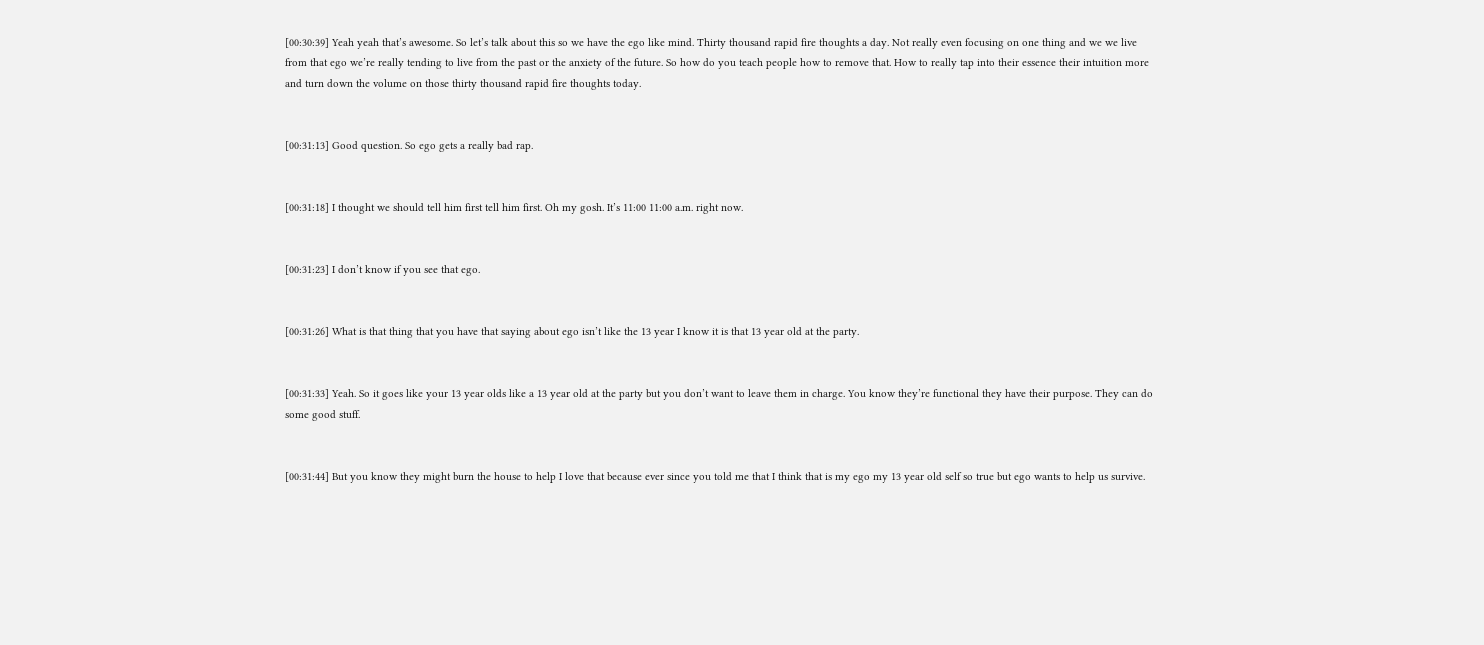[00:30:39] Yeah yeah that’s awesome. So let’s talk about this so we have the ego like mind. Thirty thousand rapid fire thoughts a day. Not really even focusing on one thing and we we live from that ego we’re really tending to live from the past or the anxiety of the future. So how do you teach people how to remove that. How to really tap into their essence their intuition more and turn down the volume on those thirty thousand rapid fire thoughts today.


[00:31:13] Good question. So ego gets a really bad rap.


[00:31:18] I thought we should tell him first tell him first. Oh my gosh. It’s 11:00 11:00 a.m. right now.


[00:31:23] I don’t know if you see that ego.


[00:31:26] What is that thing that you have that saying about ego isn’t like the 13 year I know it is that 13 year old at the party.


[00:31:33] Yeah. So it goes like your 13 year olds like a 13 year old at the party but you don’t want to leave them in charge. You know they’re functional they have their purpose. They can do some good stuff.


[00:31:44] But you know they might burn the house to help I love that because ever since you told me that I think that is my ego my 13 year old self so true but ego wants to help us survive.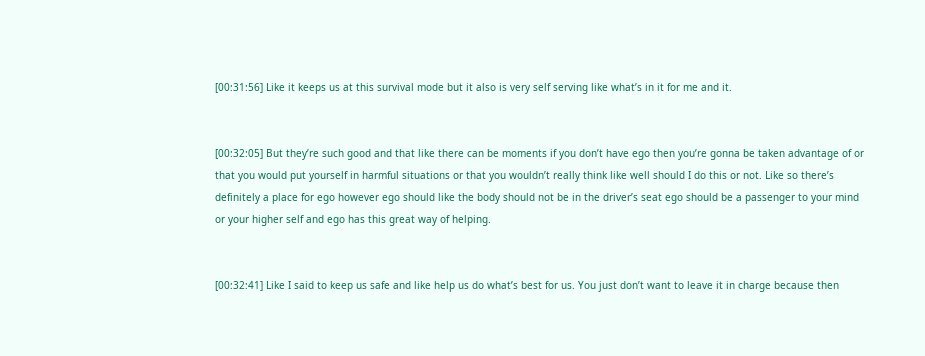[00:31:56] Like it keeps us at this survival mode but it also is very self serving like what’s in it for me and it.


[00:32:05] But they’re such good and that like there can be moments if you don’t have ego then you’re gonna be taken advantage of or that you would put yourself in harmful situations or that you wouldn’t really think like well should I do this or not. Like so there’s definitely a place for ego however ego should like the body should not be in the driver’s seat ego should be a passenger to your mind or your higher self and ego has this great way of helping.


[00:32:41] Like I said to keep us safe and like help us do what’s best for us. You just don’t want to leave it in charge because then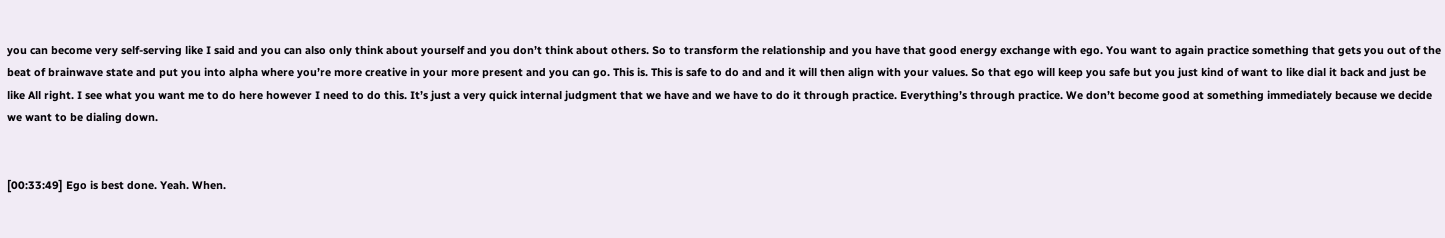you can become very self-serving like I said and you can also only think about yourself and you don’t think about others. So to transform the relationship and you have that good energy exchange with ego. You want to again practice something that gets you out of the beat of brainwave state and put you into alpha where you’re more creative in your more present and you can go. This is. This is safe to do and and it will then align with your values. So that ego will keep you safe but you just kind of want to like dial it back and just be like All right. I see what you want me to do here however I need to do this. It’s just a very quick internal judgment that we have and we have to do it through practice. Everything’s through practice. We don’t become good at something immediately because we decide we want to be dialing down.


[00:33:49] Ego is best done. Yeah. When.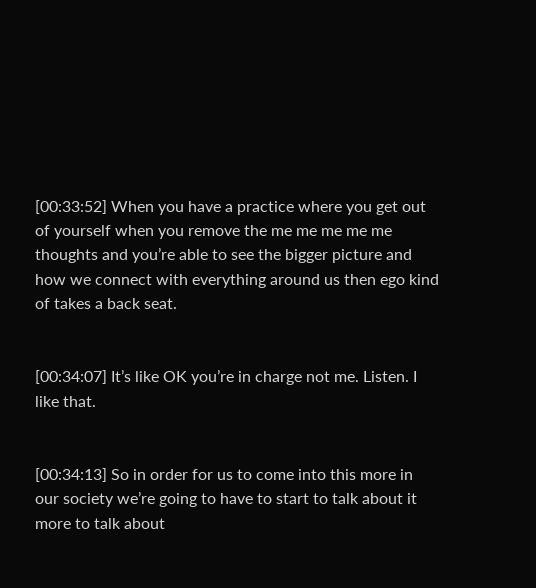[00:33:52] When you have a practice where you get out of yourself when you remove the me me me me me thoughts and you’re able to see the bigger picture and how we connect with everything around us then ego kind of takes a back seat.


[00:34:07] It’s like OK you’re in charge not me. Listen. I like that.


[00:34:13] So in order for us to come into this more in our society we’re going to have to start to talk about it more to talk about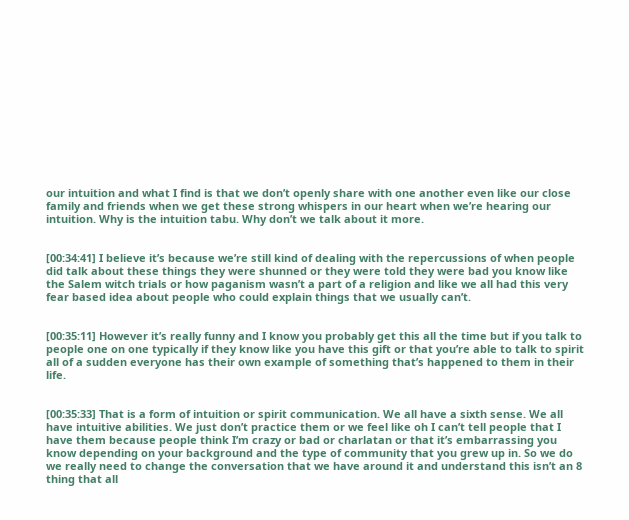our intuition and what I find is that we don’t openly share with one another even like our close family and friends when we get these strong whispers in our heart when we’re hearing our intuition. Why is the intuition tabu. Why don’t we talk about it more.


[00:34:41] I believe it’s because we’re still kind of dealing with the repercussions of when people did talk about these things they were shunned or they were told they were bad you know like the Salem witch trials or how paganism wasn’t a part of a religion and like we all had this very fear based idea about people who could explain things that we usually can’t.


[00:35:11] However it’s really funny and I know you probably get this all the time but if you talk to people one on one typically if they know like you have this gift or that you’re able to talk to spirit all of a sudden everyone has their own example of something that’s happened to them in their life.


[00:35:33] That is a form of intuition or spirit communication. We all have a sixth sense. We all have intuitive abilities. We just don’t practice them or we feel like oh I can’t tell people that I have them because people think I’m crazy or bad or charlatan or that it’s embarrassing you know depending on your background and the type of community that you grew up in. So we do we really need to change the conversation that we have around it and understand this isn’t an 8 thing that all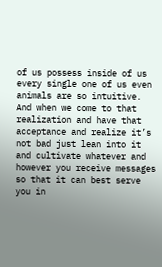of us possess inside of us every single one of us even animals are so intuitive. And when we come to that realization and have that acceptance and realize it’s not bad just lean into it and cultivate whatever and however you receive messages so that it can best serve you in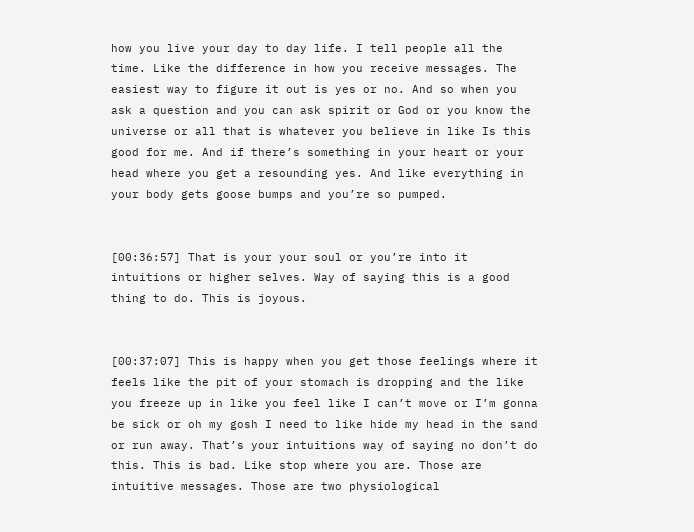how you live your day to day life. I tell people all the time. Like the difference in how you receive messages. The easiest way to figure it out is yes or no. And so when you ask a question and you can ask spirit or God or you know the universe or all that is whatever you believe in like Is this good for me. And if there’s something in your heart or your head where you get a resounding yes. And like everything in your body gets goose bumps and you’re so pumped.


[00:36:57] That is your your soul or you’re into it intuitions or higher selves. Way of saying this is a good thing to do. This is joyous.


[00:37:07] This is happy when you get those feelings where it feels like the pit of your stomach is dropping and the like you freeze up in like you feel like I can’t move or I’m gonna be sick or oh my gosh I need to like hide my head in the sand or run away. That’s your intuitions way of saying no don’t do this. This is bad. Like stop where you are. Those are intuitive messages. Those are two physiological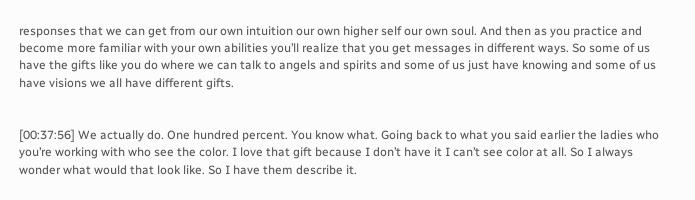responses that we can get from our own intuition our own higher self our own soul. And then as you practice and become more familiar with your own abilities you’ll realize that you get messages in different ways. So some of us have the gifts like you do where we can talk to angels and spirits and some of us just have knowing and some of us have visions we all have different gifts.


[00:37:56] We actually do. One hundred percent. You know what. Going back to what you said earlier the ladies who you’re working with who see the color. I love that gift because I don’t have it I can’t see color at all. So I always wonder what would that look like. So I have them describe it.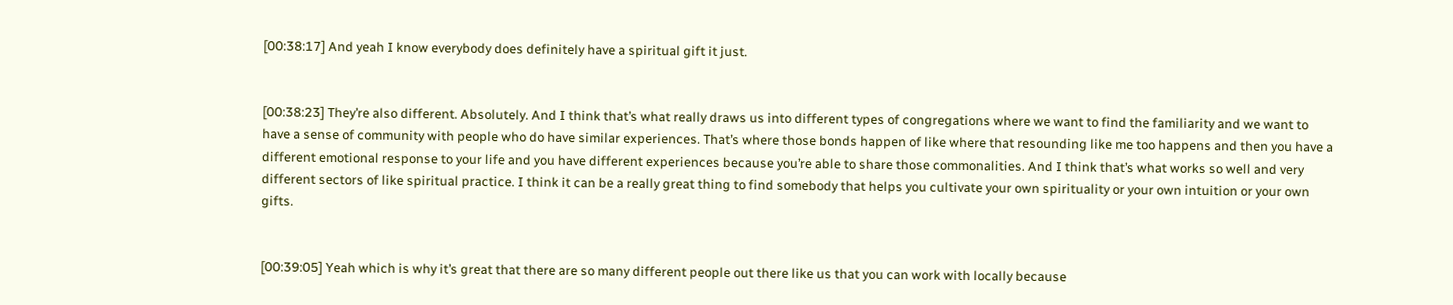[00:38:17] And yeah I know everybody does definitely have a spiritual gift it just.


[00:38:23] They’re also different. Absolutely. And I think that’s what really draws us into different types of congregations where we want to find the familiarity and we want to have a sense of community with people who do have similar experiences. That’s where those bonds happen of like where that resounding like me too happens and then you have a different emotional response to your life and you have different experiences because you’re able to share those commonalities. And I think that’s what works so well and very different sectors of like spiritual practice. I think it can be a really great thing to find somebody that helps you cultivate your own spirituality or your own intuition or your own gifts.


[00:39:05] Yeah which is why it’s great that there are so many different people out there like us that you can work with locally because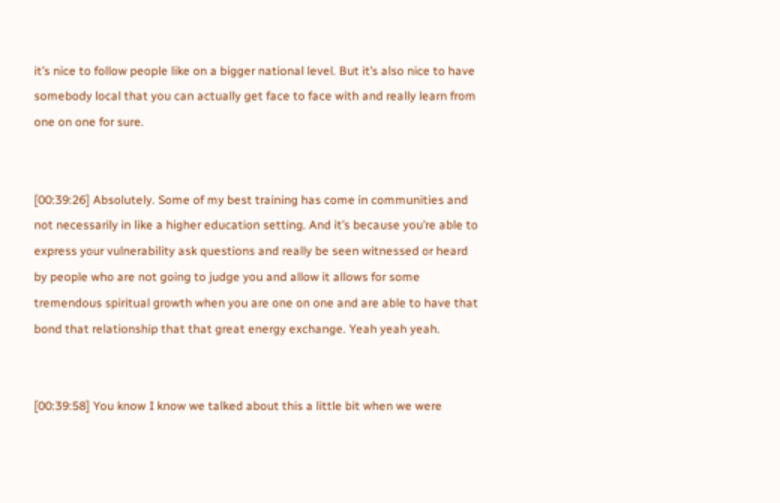it’s nice to follow people like on a bigger national level. But it’s also nice to have somebody local that you can actually get face to face with and really learn from one on one for sure.


[00:39:26] Absolutely. Some of my best training has come in communities and not necessarily in like a higher education setting. And it’s because you’re able to express your vulnerability ask questions and really be seen witnessed or heard by people who are not going to judge you and allow it allows for some tremendous spiritual growth when you are one on one and are able to have that bond that relationship that that great energy exchange. Yeah yeah yeah.


[00:39:58] You know I know we talked about this a little bit when we were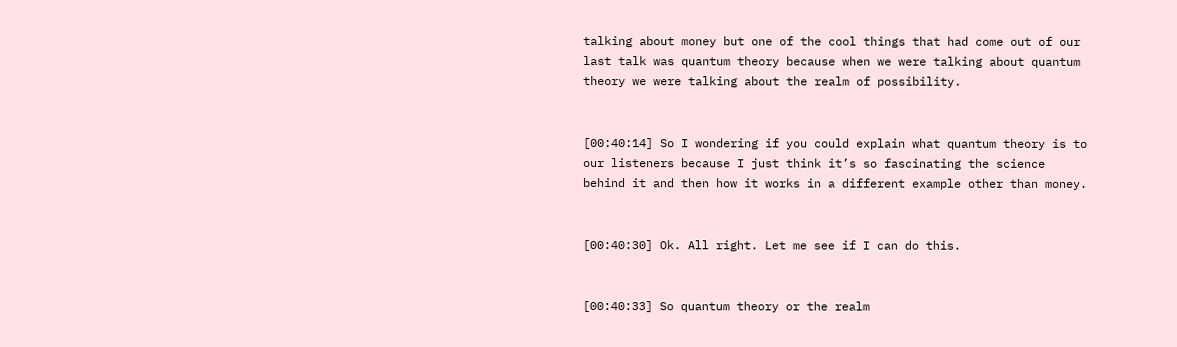talking about money but one of the cool things that had come out of our last talk was quantum theory because when we were talking about quantum theory we were talking about the realm of possibility.


[00:40:14] So I wondering if you could explain what quantum theory is to our listeners because I just think it’s so fascinating the science behind it and then how it works in a different example other than money.


[00:40:30] Ok. All right. Let me see if I can do this.


[00:40:33] So quantum theory or the realm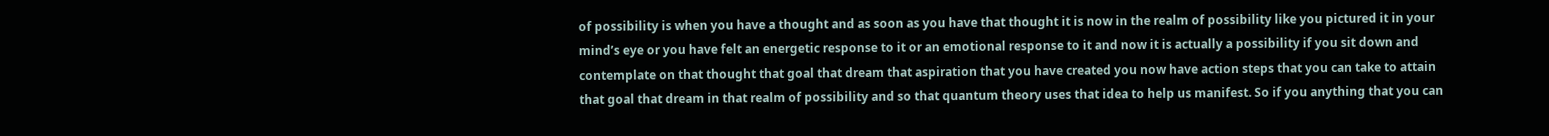of possibility is when you have a thought and as soon as you have that thought it is now in the realm of possibility like you pictured it in your mind’s eye or you have felt an energetic response to it or an emotional response to it and now it is actually a possibility if you sit down and contemplate on that thought that goal that dream that aspiration that you have created you now have action steps that you can take to attain that goal that dream in that realm of possibility and so that quantum theory uses that idea to help us manifest. So if you anything that you can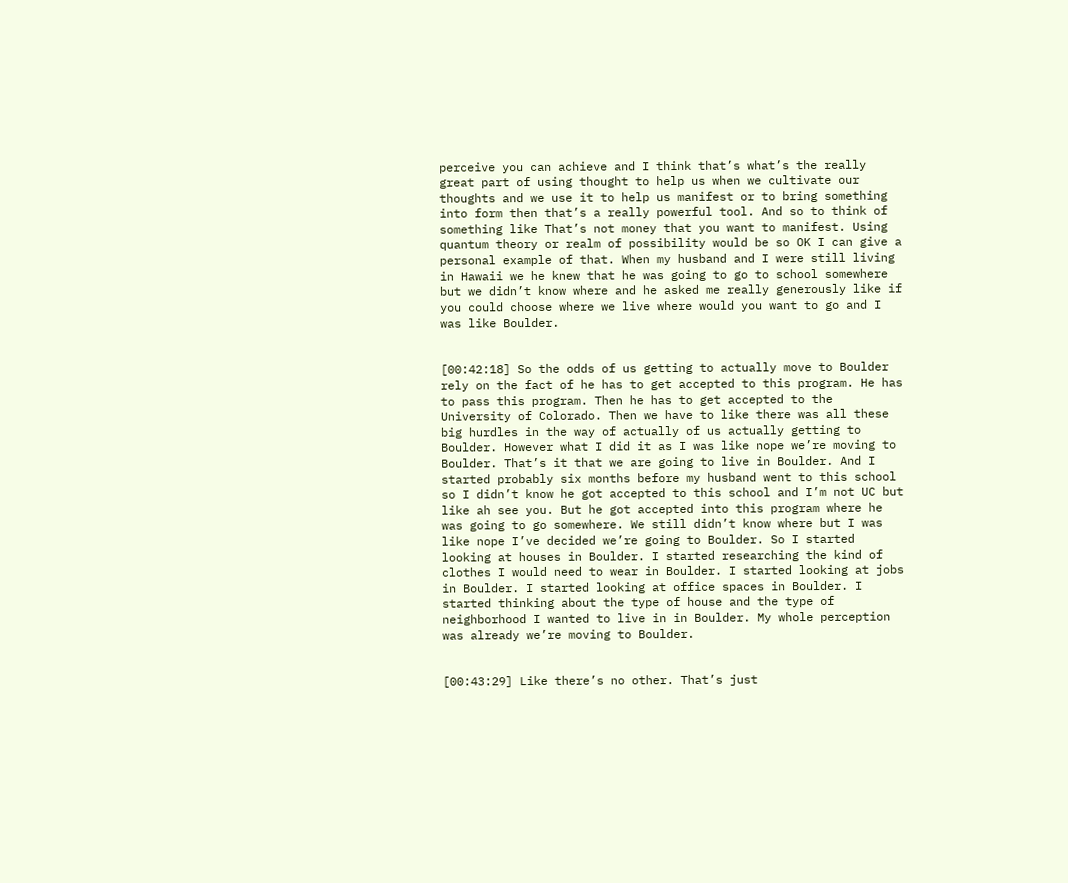perceive you can achieve and I think that’s what’s the really great part of using thought to help us when we cultivate our thoughts and we use it to help us manifest or to bring something into form then that’s a really powerful tool. And so to think of something like That’s not money that you want to manifest. Using quantum theory or realm of possibility would be so OK I can give a personal example of that. When my husband and I were still living in Hawaii we he knew that he was going to go to school somewhere but we didn’t know where and he asked me really generously like if you could choose where we live where would you want to go and I was like Boulder.


[00:42:18] So the odds of us getting to actually move to Boulder rely on the fact of he has to get accepted to this program. He has to pass this program. Then he has to get accepted to the University of Colorado. Then we have to like there was all these big hurdles in the way of actually of us actually getting to Boulder. However what I did it as I was like nope we’re moving to Boulder. That’s it that we are going to live in Boulder. And I started probably six months before my husband went to this school so I didn’t know he got accepted to this school and I’m not UC but like ah see you. But he got accepted into this program where he was going to go somewhere. We still didn’t know where but I was like nope I’ve decided we’re going to Boulder. So I started looking at houses in Boulder. I started researching the kind of clothes I would need to wear in Boulder. I started looking at jobs in Boulder. I started looking at office spaces in Boulder. I started thinking about the type of house and the type of neighborhood I wanted to live in in Boulder. My whole perception was already we’re moving to Boulder.


[00:43:29] Like there’s no other. That’s just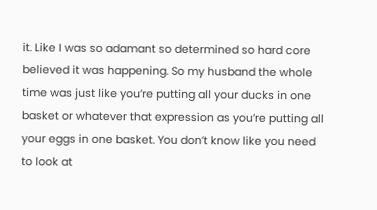it. Like I was so adamant so determined so hard core believed it was happening. So my husband the whole time was just like you’re putting all your ducks in one basket or whatever that expression as you’re putting all your eggs in one basket. You don’t know like you need to look at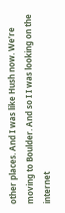other places. And I was like Hush now. We’re moving to Boulder. And so I I was looking on the internet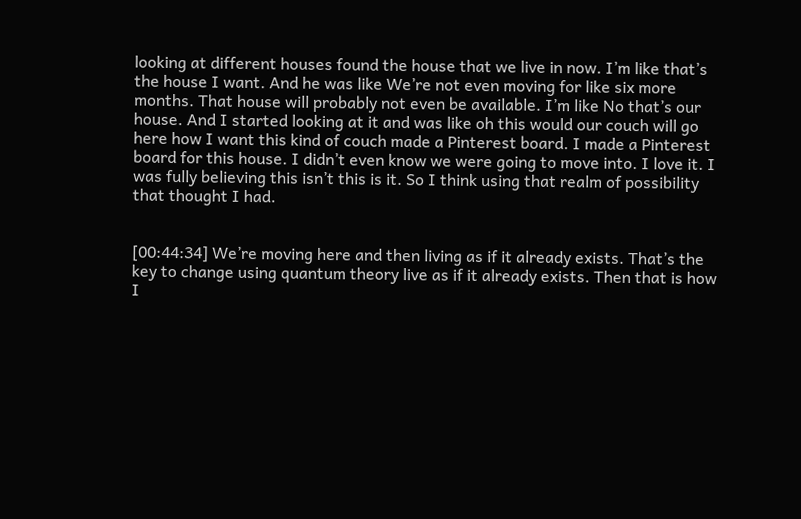looking at different houses found the house that we live in now. I’m like that’s the house I want. And he was like We’re not even moving for like six more months. That house will probably not even be available. I’m like No that’s our house. And I started looking at it and was like oh this would our couch will go here how I want this kind of couch made a Pinterest board. I made a Pinterest board for this house. I didn’t even know we were going to move into. I love it. I was fully believing this isn’t this is it. So I think using that realm of possibility that thought I had.


[00:44:34] We’re moving here and then living as if it already exists. That’s the key to change using quantum theory live as if it already exists. Then that is how I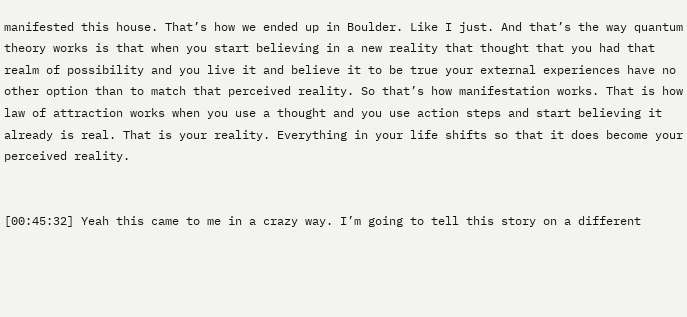manifested this house. That’s how we ended up in Boulder. Like I just. And that’s the way quantum theory works is that when you start believing in a new reality that thought that you had that realm of possibility and you live it and believe it to be true your external experiences have no other option than to match that perceived reality. So that’s how manifestation works. That is how law of attraction works when you use a thought and you use action steps and start believing it already is real. That is your reality. Everything in your life shifts so that it does become your perceived reality.


[00:45:32] Yeah this came to me in a crazy way. I’m going to tell this story on a different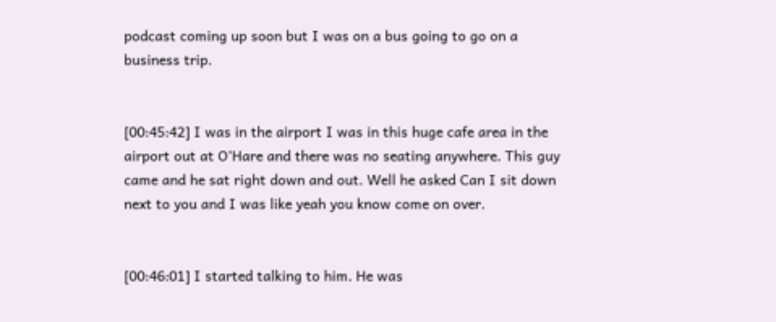podcast coming up soon but I was on a bus going to go on a business trip.


[00:45:42] I was in the airport I was in this huge cafe area in the airport out at O’Hare and there was no seating anywhere. This guy came and he sat right down and out. Well he asked Can I sit down next to you and I was like yeah you know come on over.


[00:46:01] I started talking to him. He was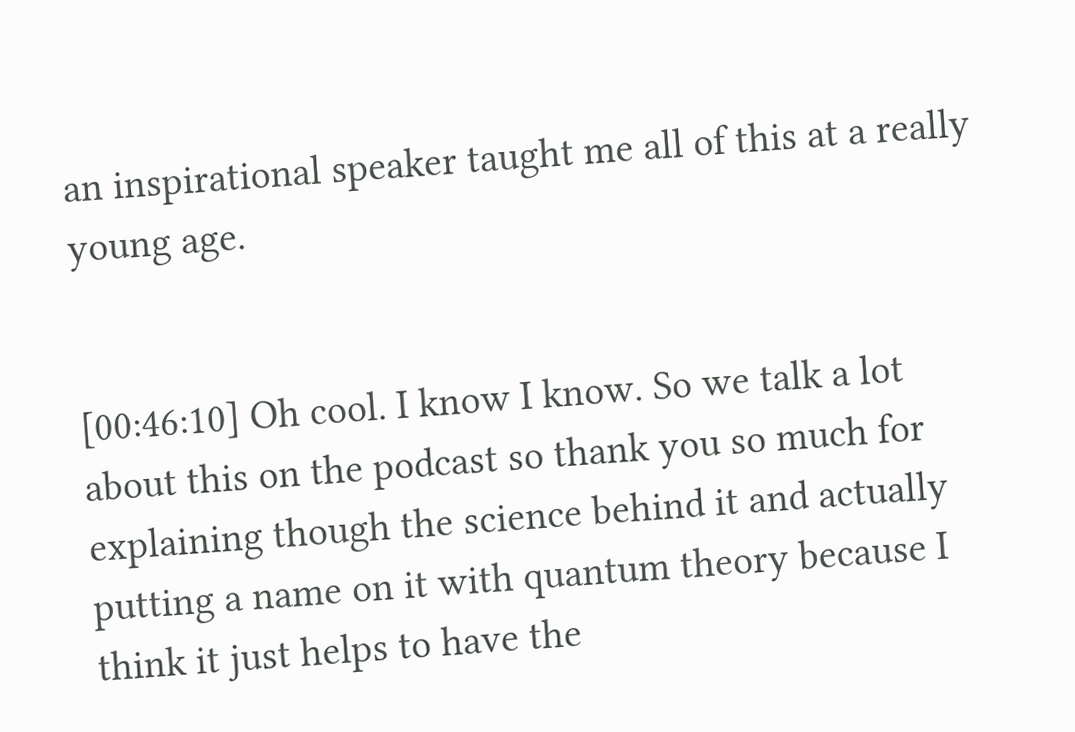an inspirational speaker taught me all of this at a really young age.


[00:46:10] Oh cool. I know I know. So we talk a lot about this on the podcast so thank you so much for explaining though the science behind it and actually putting a name on it with quantum theory because I think it just helps to have the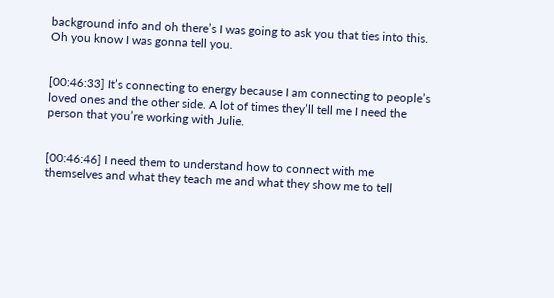background info and oh there’s I was going to ask you that ties into this. Oh you know I was gonna tell you.


[00:46:33] It’s connecting to energy because I am connecting to people’s loved ones and the other side. A lot of times they’ll tell me I need the person that you’re working with Julie.


[00:46:46] I need them to understand how to connect with me themselves and what they teach me and what they show me to tell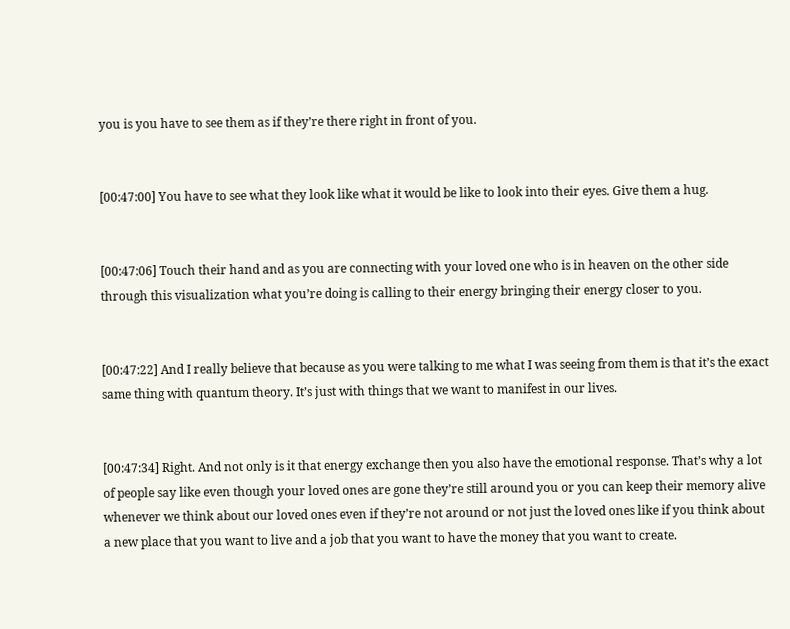you is you have to see them as if they’re there right in front of you.


[00:47:00] You have to see what they look like what it would be like to look into their eyes. Give them a hug.


[00:47:06] Touch their hand and as you are connecting with your loved one who is in heaven on the other side through this visualization what you’re doing is calling to their energy bringing their energy closer to you.


[00:47:22] And I really believe that because as you were talking to me what I was seeing from them is that it’s the exact same thing with quantum theory. It’s just with things that we want to manifest in our lives.


[00:47:34] Right. And not only is it that energy exchange then you also have the emotional response. That’s why a lot of people say like even though your loved ones are gone they’re still around you or you can keep their memory alive whenever we think about our loved ones even if they’re not around or not just the loved ones like if you think about a new place that you want to live and a job that you want to have the money that you want to create.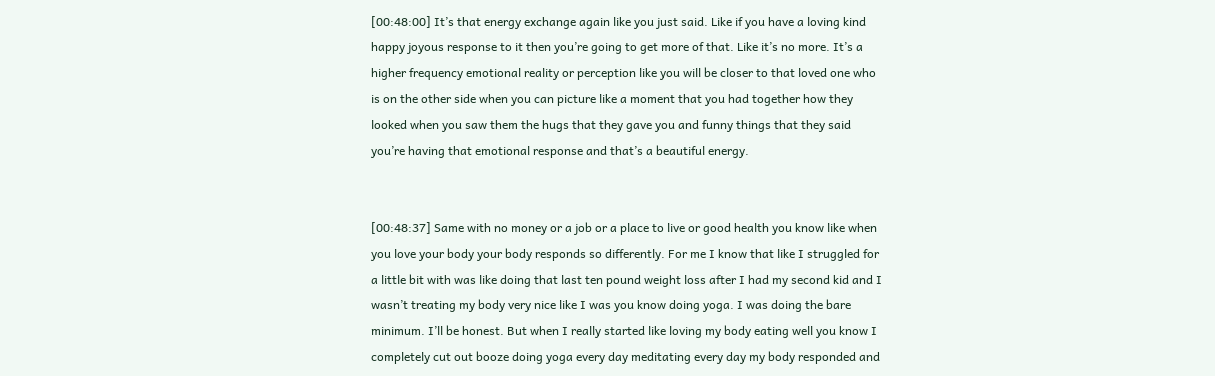[00:48:00] It’s that energy exchange again like you just said. Like if you have a loving kind happy joyous response to it then you’re going to get more of that. Like it’s no more. It’s a higher frequency emotional reality or perception like you will be closer to that loved one who is on the other side when you can picture like a moment that you had together how they looked when you saw them the hugs that they gave you and funny things that they said you’re having that emotional response and that’s a beautiful energy.


[00:48:37] Same with no money or a job or a place to live or good health you know like when you love your body your body responds so differently. For me I know that like I struggled for a little bit with was like doing that last ten pound weight loss after I had my second kid and I wasn’t treating my body very nice like I was you know doing yoga. I was doing the bare minimum. I’ll be honest. But when I really started like loving my body eating well you know I completely cut out booze doing yoga every day meditating every day my body responded and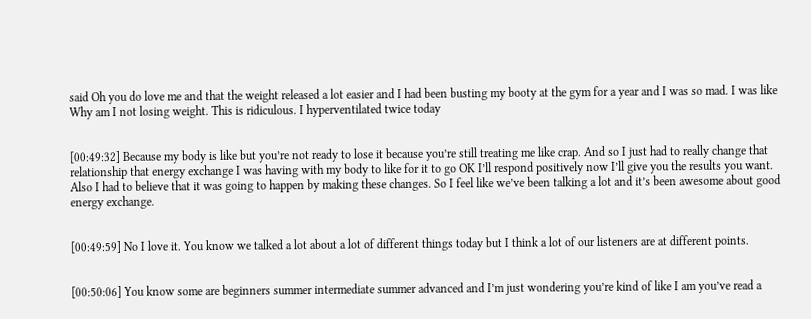said Oh you do love me and that the weight released a lot easier and I had been busting my booty at the gym for a year and I was so mad. I was like Why am I not losing weight. This is ridiculous. I hyperventilated twice today


[00:49:32] Because my body is like but you’re not ready to lose it because you’re still treating me like crap. And so I just had to really change that relationship that energy exchange I was having with my body to like for it to go OK I’ll respond positively now I’ll give you the results you want. Also I had to believe that it was going to happen by making these changes. So I feel like we’ve been talking a lot and it’s been awesome about good energy exchange.


[00:49:59] No I love it. You know we talked a lot about a lot of different things today but I think a lot of our listeners are at different points.


[00:50:06] You know some are beginners summer intermediate summer advanced and I’m just wondering you’re kind of like I am you’ve read a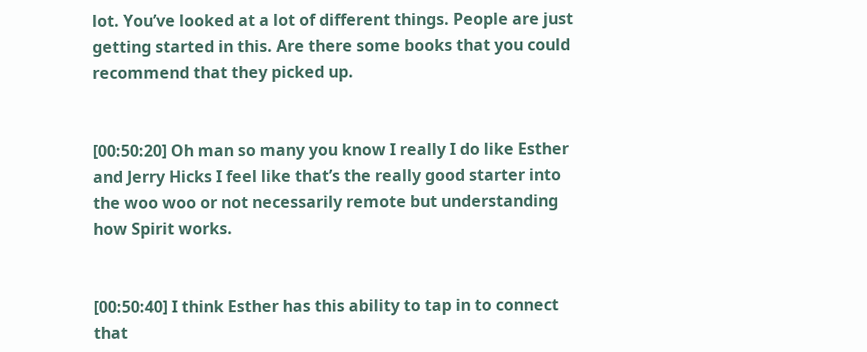lot. You’ve looked at a lot of different things. People are just getting started in this. Are there some books that you could recommend that they picked up.


[00:50:20] Oh man so many you know I really I do like Esther and Jerry Hicks I feel like that’s the really good starter into the woo woo or not necessarily remote but understanding how Spirit works.


[00:50:40] I think Esther has this ability to tap in to connect that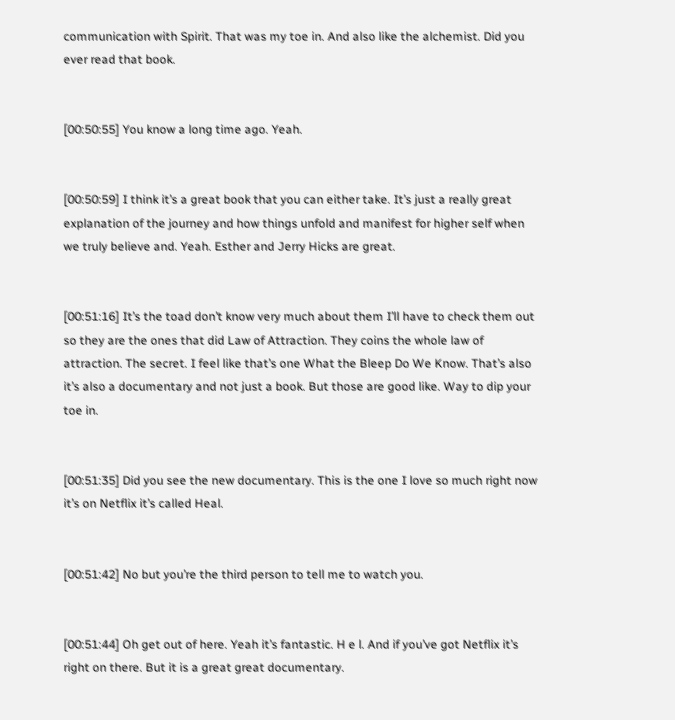communication with Spirit. That was my toe in. And also like the alchemist. Did you ever read that book.


[00:50:55] You know a long time ago. Yeah.


[00:50:59] I think it’s a great book that you can either take. It’s just a really great explanation of the journey and how things unfold and manifest for higher self when we truly believe and. Yeah. Esther and Jerry Hicks are great.


[00:51:16] It’s the toad don’t know very much about them I’ll have to check them out so they are the ones that did Law of Attraction. They coins the whole law of attraction. The secret. I feel like that’s one What the Bleep Do We Know. That’s also it’s also a documentary and not just a book. But those are good like. Way to dip your toe in.


[00:51:35] Did you see the new documentary. This is the one I love so much right now it’s on Netflix it’s called Heal.


[00:51:42] No but you’re the third person to tell me to watch you.


[00:51:44] Oh get out of here. Yeah it’s fantastic. H e l. And if you’ve got Netflix it’s right on there. But it is a great great documentary.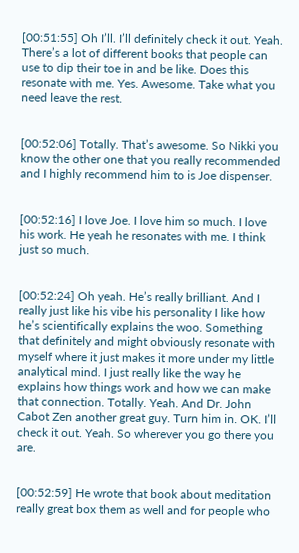[00:51:55] Oh I’ll. I’ll definitely check it out. Yeah. There’s a lot of different books that people can use to dip their toe in and be like. Does this resonate with me. Yes. Awesome. Take what you need leave the rest.


[00:52:06] Totally. That’s awesome. So Nikki you know the other one that you really recommended and I highly recommend him to is Joe dispenser.


[00:52:16] I love Joe. I love him so much. I love his work. He yeah he resonates with me. I think just so much.


[00:52:24] Oh yeah. He’s really brilliant. And I really just like his vibe his personality I like how he’s scientifically explains the woo. Something that definitely and might obviously resonate with myself where it just makes it more under my little analytical mind. I just really like the way he explains how things work and how we can make that connection. Totally. Yeah. And Dr. John Cabot Zen another great guy. Turn him in. OK. I’ll check it out. Yeah. So wherever you go there you are.


[00:52:59] He wrote that book about meditation really great box them as well and for people who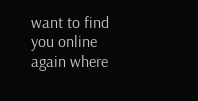want to find you online again where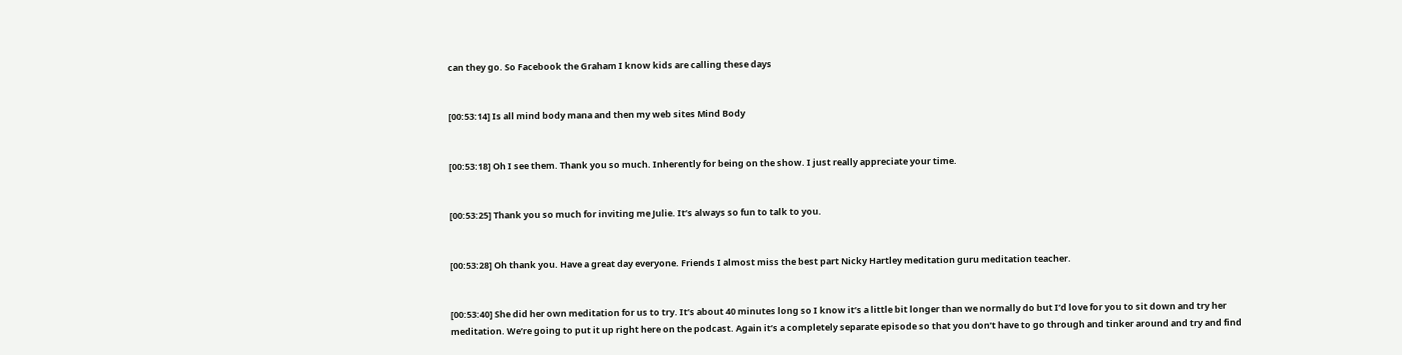can they go. So Facebook the Graham I know kids are calling these days


[00:53:14] Is all mind body mana and then my web sites Mind Body


[00:53:18] Oh I see them. Thank you so much. Inherently for being on the show. I just really appreciate your time.


[00:53:25] Thank you so much for inviting me Julie. It’s always so fun to talk to you.


[00:53:28] Oh thank you. Have a great day everyone. Friends I almost miss the best part Nicky Hartley meditation guru meditation teacher.


[00:53:40] She did her own meditation for us to try. It’s about 40 minutes long so I know it’s a little bit longer than we normally do but I’d love for you to sit down and try her meditation. We’re going to put it up right here on the podcast. Again it’s a completely separate episode so that you don’t have to go through and tinker around and try and find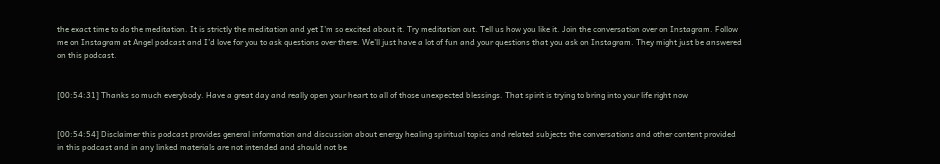the exact time to do the meditation. It is strictly the meditation and yet I’m so excited about it. Try meditation out. Tell us how you like it. Join the conversation over on Instagram. Follow me on Instagram at Angel podcast and I’d love for you to ask questions over there. We’ll just have a lot of fun and your questions that you ask on Instagram. They might just be answered on this podcast.


[00:54:31] Thanks so much everybody. Have a great day and really open your heart to all of those unexpected blessings. That spirit is trying to bring into your life right now


[00:54:54] Disclaimer this podcast provides general information and discussion about energy healing spiritual topics and related subjects the conversations and other content provided in this podcast and in any linked materials are not intended and should not be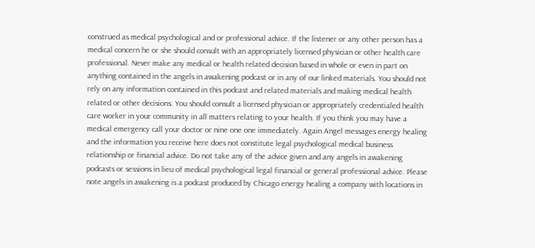construed as medical psychological and or professional advice. If the listener or any other person has a medical concern he or she should consult with an appropriately licensed physician or other health care professional. Never make any medical or health related decision based in whole or even in part on anything contained in the angels in awakening podcast or in any of our linked materials. You should not rely on any information contained in this podcast and related materials and making medical health related or other decisions. You should consult a licensed physician or appropriately credentialed health care worker in your community in all matters relating to your health. If you think you may have a medical emergency call your doctor or nine one one immediately. Again Angel messages energy healing and the information you receive here does not constitute legal psychological medical business relationship or financial advice. Do not take any of the advice given and any angels in awakening podcasts or sessions in lieu of medical psychological legal financial or general professional advice. Please note angels in awakening is a podcast produced by Chicago energy healing a company with locations in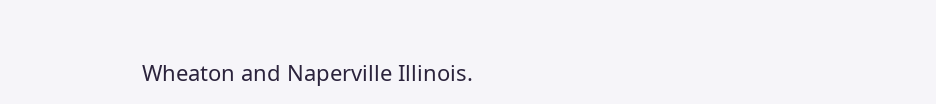Wheaton and Naperville Illinois.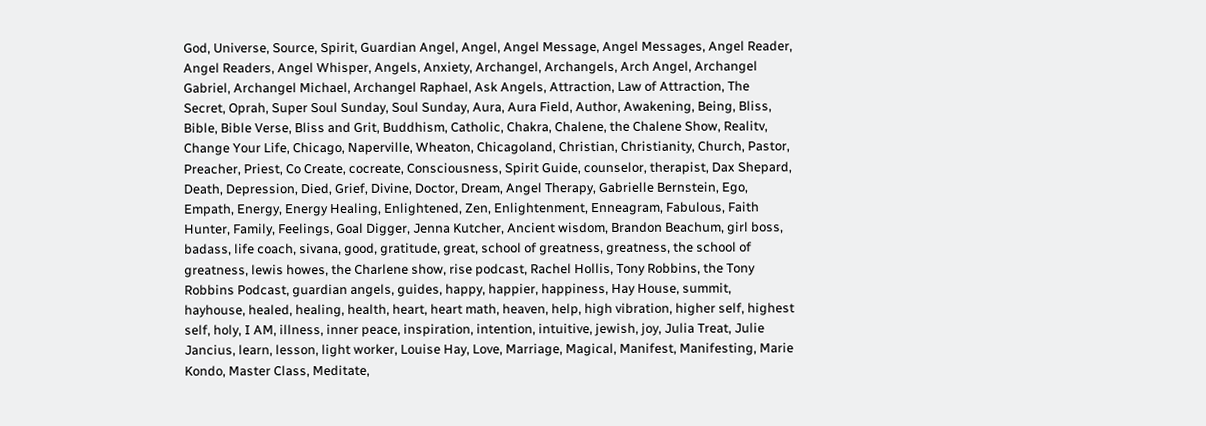God, Universe, Source, Spirit, Guardian Angel, Angel, Angel Message, Angel Messages, Angel Reader, Angel Readers, Angel Whisper, Angels, Anxiety, Archangel, Archangels, Arch Angel, Archangel Gabriel, Archangel Michael, Archangel Raphael, Ask Angels, Attraction, Law of Attraction, The Secret, Oprah, Super Soul Sunday, Soul Sunday, Aura, Aura Field, Author, Awakening, Being, Bliss, Bible, Bible Verse, Bliss and Grit, Buddhism, Catholic, Chakra, Chalene, the Chalene Show, Realitv, Change Your Life, Chicago, Naperville, Wheaton, Chicagoland, Christian, Christianity, Church, Pastor, Preacher, Priest, Co Create, cocreate, Consciousness, Spirit Guide, counselor, therapist, Dax Shepard, Death, Depression, Died, Grief, Divine, Doctor, Dream, Angel Therapy, Gabrielle Bernstein, Ego, Empath, Energy, Energy Healing, Enlightened, Zen, Enlightenment, Enneagram, Fabulous, Faith Hunter, Family, Feelings, Goal Digger, Jenna Kutcher, Ancient wisdom, Brandon Beachum, girl boss, badass, life coach, sivana, good, gratitude, great, school of greatness, greatness, the school of greatness, lewis howes, the Charlene show, rise podcast, Rachel Hollis, Tony Robbins, the Tony Robbins Podcast, guardian angels, guides, happy, happier, happiness, Hay House, summit, hayhouse, healed, healing, health, heart, heart math, heaven, help, high vibration, higher self, highest self, holy, I AM, illness, inner peace, inspiration, intention, intuitive, jewish, joy, Julia Treat, Julie Jancius, learn, lesson, light worker, Louise Hay, Love, Marriage, Magical, Manifest, Manifesting, Marie Kondo, Master Class, Meditate,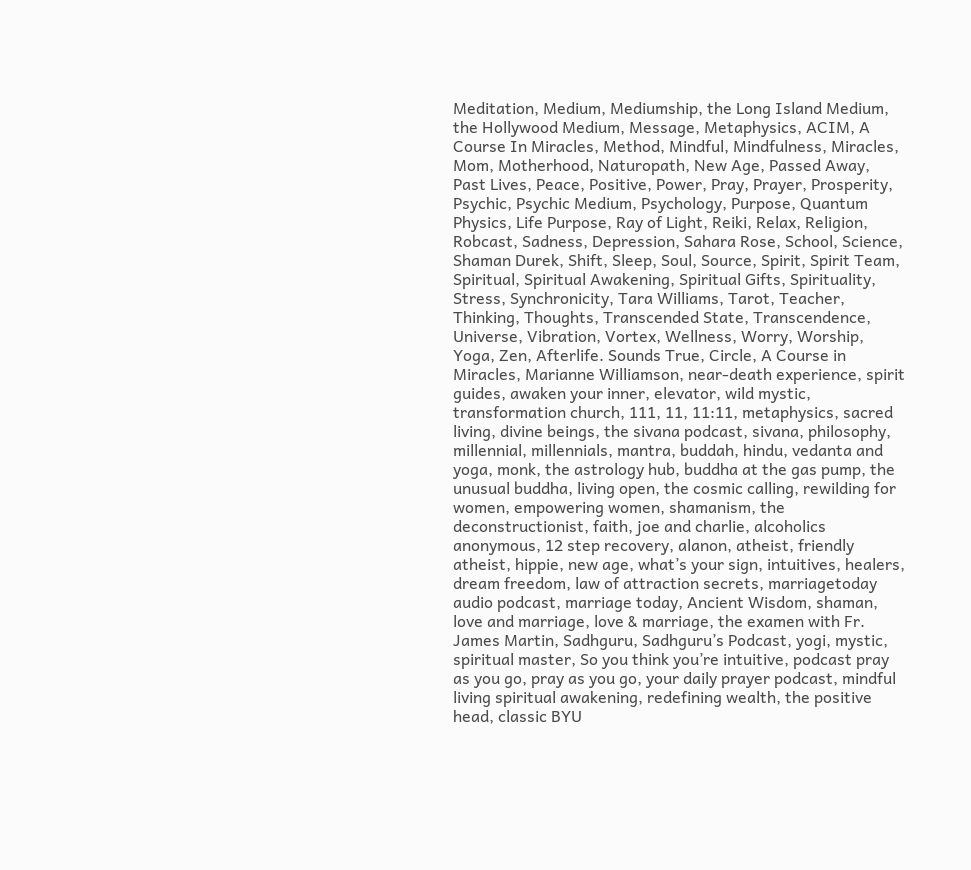Meditation, Medium, Mediumship, the Long Island Medium, the Hollywood Medium, Message, Metaphysics, ACIM, A Course In Miracles, Method, Mindful, Mindfulness, Miracles, Mom, Motherhood, Naturopath, New Age, Passed Away, Past Lives, Peace, Positive, Power, Pray, Prayer, Prosperity, Psychic, Psychic Medium, Psychology, Purpose, Quantum Physics, Life Purpose, Ray of Light, Reiki, Relax, Religion, Robcast, Sadness, Depression, Sahara Rose, School, Science, Shaman Durek, Shift, Sleep, Soul, Source, Spirit, Spirit Team, Spiritual, Spiritual Awakening, Spiritual Gifts, Spirituality, Stress, Synchronicity, Tara Williams, Tarot, Teacher, Thinking, Thoughts, Transcended State, Transcendence, Universe, Vibration, Vortex, Wellness, Worry, Worship, Yoga, Zen, Afterlife. Sounds True, Circle, A Course in Miracles, Marianne Williamson, near-death experience, spirit guides, awaken your inner, elevator, wild mystic, transformation church, 111, 11, 11:11, metaphysics, sacred living, divine beings, the sivana podcast, sivana, philosophy, millennial, millennials, mantra, buddah, hindu, vedanta and yoga, monk, the astrology hub, buddha at the gas pump, the unusual buddha, living open, the cosmic calling, rewilding for women, empowering women, shamanism, the deconstructionist, faith, joe and charlie, alcoholics anonymous, 12 step recovery, alanon, atheist, friendly atheist, hippie, new age, what’s your sign, intuitives, healers, dream freedom, law of attraction secrets, marriagetoday audio podcast, marriage today, Ancient Wisdom, shaman, love and marriage, love & marriage, the examen with Fr. James Martin, Sadhguru, Sadhguru’s Podcast, yogi, mystic, spiritual master, So you think you’re intuitive, podcast pray as you go, pray as you go, your daily prayer podcast, mindful living spiritual awakening, redefining wealth, the positive head, classic BYU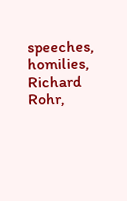speeches, homilies, Richard Rohr,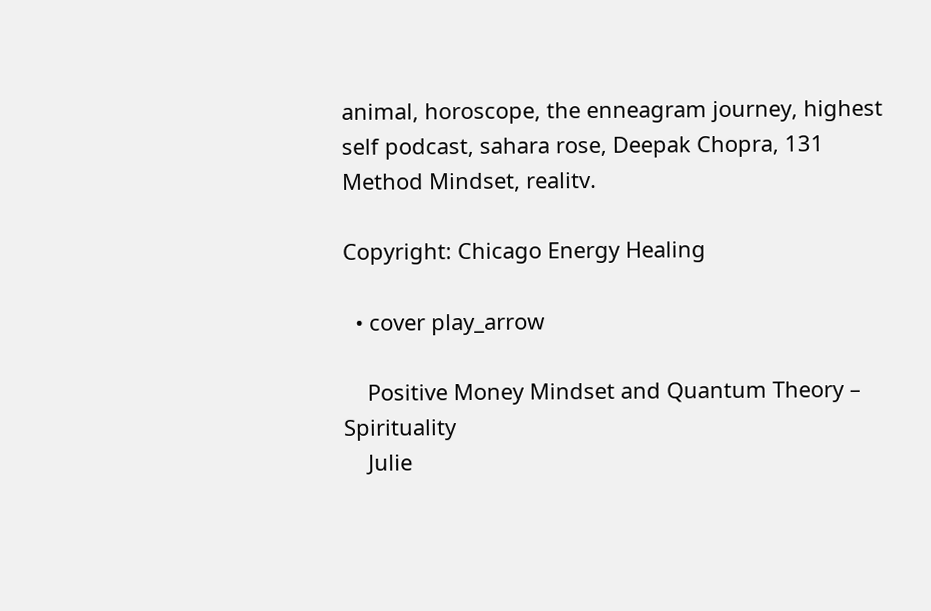animal, horoscope, the enneagram journey, highest self podcast, sahara rose, Deepak Chopra, 131 Method Mindset, realitv.

Copyright: Chicago Energy Healing

  • cover play_arrow

    Positive Money Mindset and Quantum Theory – Spirituality
    Julie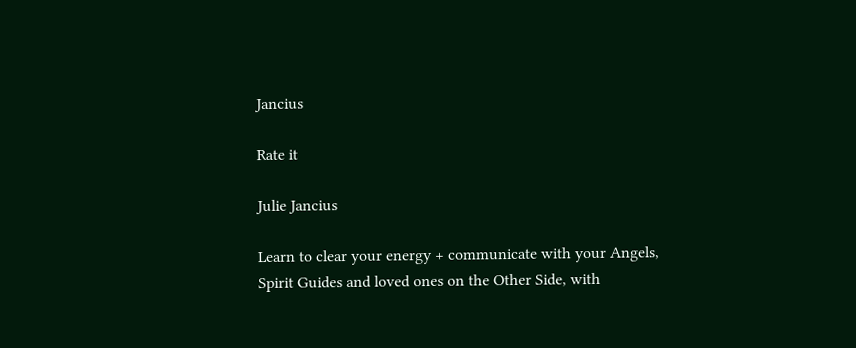Jancius

Rate it

Julie Jancius

Learn to clear your energy + communicate with your Angels, Spirit Guides and loved ones on the Other Side, with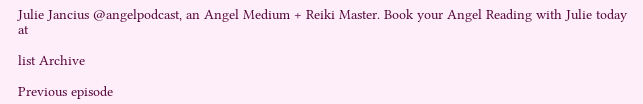Julie Jancius @angelpodcast, an Angel Medium + Reiki Master. Book your Angel Reading with Julie today at

list Archive

Previous episode